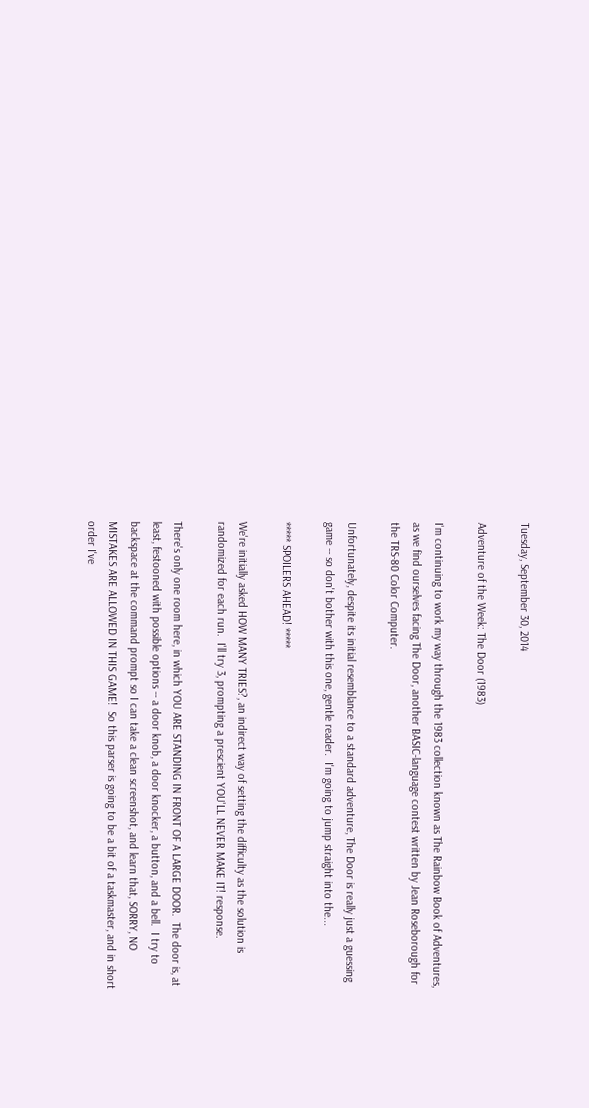Tuesday, September 30, 2014

Adventure of the Week: The Door (1983)

I'm continuing to work my way through the 1983 collection known as The Rainbow Book of Adventures, as we find ourselves facing The Door, another BASIC-language contest written by Jean Roseborough for the TRS-80 Color Computer.

Unfortunately, despite its initial resemblance to a standard adventure, The Door is really just a guessing game -- so don't bother with this one, gentle reader.  I'm going to jump straight into the...

***** SPOILERS AHEAD! *****

We're initially asked HOW MANY TRIES?, an indirect way of setting the difficulty as the solution is randomized for each run.  I'll try 3, prompting a prescient YOU'LL NEVER MAKE IT! response.

There's only one room here, in which YOU ARE STANDING IN FRONT OF A LARGE DOOR.  The door is, at least, festooned with possible options -- a door knob, a door knocker, a button, and a bell.  I try to backspace at the command prompt so I can take a clean screenshot, and learn that, SORRY, NO MISTAKES ARE ALLOWED IN THIS GAME!  So this parser is going to be a bit of a taskmaster, and in short order I've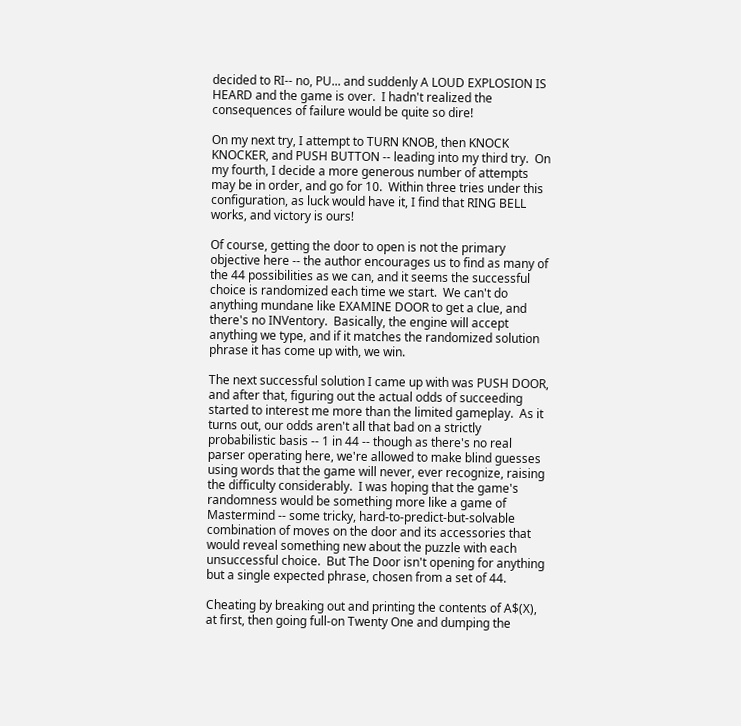decided to RI-- no, PU... and suddenly A LOUD EXPLOSION IS HEARD and the game is over.  I hadn't realized the consequences of failure would be quite so dire!

On my next try, I attempt to TURN KNOB, then KNOCK KNOCKER, and PUSH BUTTON -- leading into my third try.  On my fourth, I decide a more generous number of attempts may be in order, and go for 10.  Within three tries under this configuration, as luck would have it, I find that RING BELL works, and victory is ours!

Of course, getting the door to open is not the primary objective here -- the author encourages us to find as many of the 44 possibilities as we can, and it seems the successful choice is randomized each time we start.  We can't do anything mundane like EXAMINE DOOR to get a clue, and there's no INVentory.  Basically, the engine will accept anything we type, and if it matches the randomized solution phrase it has come up with, we win.

The next successful solution I came up with was PUSH DOOR, and after that, figuring out the actual odds of succeeding started to interest me more than the limited gameplay.  As it turns out, our odds aren't all that bad on a strictly probabilistic basis -- 1 in 44 -- though as there's no real parser operating here, we're allowed to make blind guesses using words that the game will never, ever recognize, raising the difficulty considerably.  I was hoping that the game's randomness would be something more like a game of Mastermind -- some tricky, hard-to-predict-but-solvable combination of moves on the door and its accessories that would reveal something new about the puzzle with each unsuccessful choice.  But The Door isn't opening for anything but a single expected phrase, chosen from a set of 44.

Cheating by breaking out and printing the contents of A$(X), at first, then going full-on Twenty One and dumping the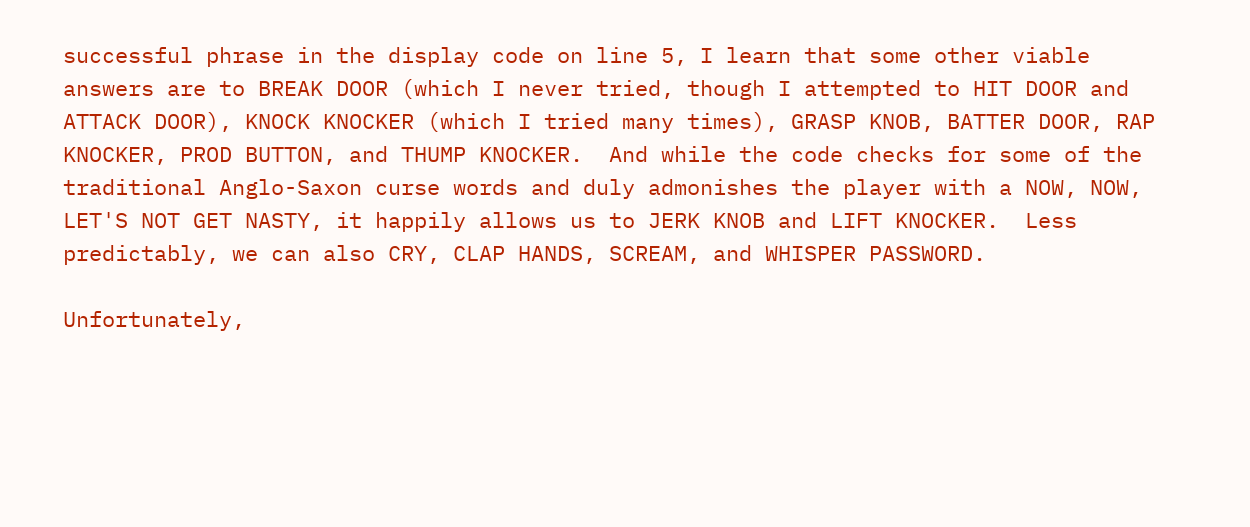successful phrase in the display code on line 5, I learn that some other viable answers are to BREAK DOOR (which I never tried, though I attempted to HIT DOOR and ATTACK DOOR), KNOCK KNOCKER (which I tried many times), GRASP KNOB, BATTER DOOR, RAP KNOCKER, PROD BUTTON, and THUMP KNOCKER.  And while the code checks for some of the traditional Anglo-Saxon curse words and duly admonishes the player with a NOW, NOW, LET'S NOT GET NASTY, it happily allows us to JERK KNOB and LIFT KNOCKER.  Less predictably, we can also CRY, CLAP HANDS, SCREAM, and WHISPER PASSWORD.

Unfortunately,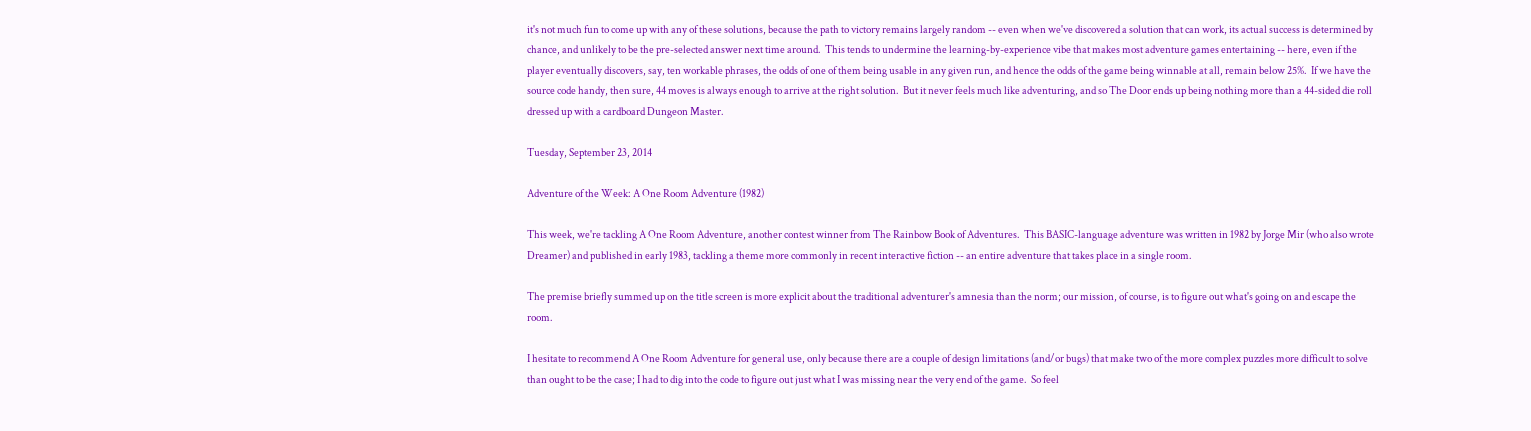it's not much fun to come up with any of these solutions, because the path to victory remains largely random -- even when we've discovered a solution that can work, its actual success is determined by chance, and unlikely to be the pre-selected answer next time around.  This tends to undermine the learning-by-experience vibe that makes most adventure games entertaining -- here, even if the player eventually discovers, say, ten workable phrases, the odds of one of them being usable in any given run, and hence the odds of the game being winnable at all, remain below 25%.  If we have the source code handy, then sure, 44 moves is always enough to arrive at the right solution.  But it never feels much like adventuring, and so The Door ends up being nothing more than a 44-sided die roll dressed up with a cardboard Dungeon Master.

Tuesday, September 23, 2014

Adventure of the Week: A One Room Adventure (1982)

This week, we're tackling A One Room Adventure, another contest winner from The Rainbow Book of Adventures.  This BASIC-language adventure was written in 1982 by Jorge Mir (who also wrote Dreamer) and published in early 1983, tackling a theme more commonly in recent interactive fiction -- an entire adventure that takes place in a single room.

The premise briefly summed up on the title screen is more explicit about the traditional adventurer's amnesia than the norm; our mission, of course, is to figure out what's going on and escape the room.

I hesitate to recommend A One Room Adventure for general use, only because there are a couple of design limitations (and/or bugs) that make two of the more complex puzzles more difficult to solve than ought to be the case; I had to dig into the code to figure out just what I was missing near the very end of the game.  So feel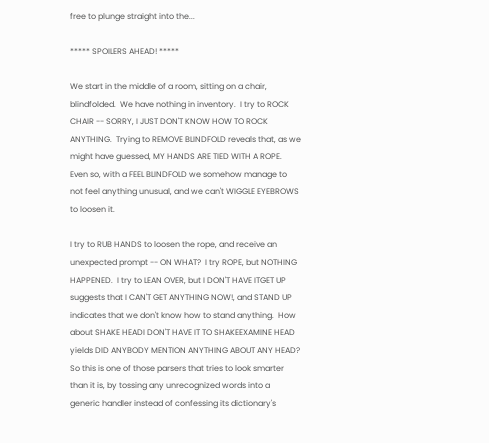free to plunge straight into the...

***** SPOILERS AHEAD! *****

We start in the middle of a room, sitting on a chair, blindfolded.  We have nothing in inventory.  I try to ROCK CHAIR -- SORRY, I JUST DON'T KNOW HOW TO ROCK ANYTHING.  Trying to REMOVE BLINDFOLD reveals that, as we might have guessed, MY HANDS ARE TIED WITH A ROPE.  Even so, with a FEEL BLINDFOLD we somehow manage to not feel anything unusual, and we can't WIGGLE EYEBROWS to loosen it.

I try to RUB HANDS to loosen the rope, and receive an unexpected prompt -- ON WHAT?  I try ROPE, but NOTHING HAPPENED.  I try to LEAN OVER, but I DON'T HAVE ITGET UP suggests that I CAN'T GET ANYTHING NOW!, and STAND UP indicates that we don't know how to stand anything.  How about SHAKE HEADI DON'T HAVE IT TO SHAKEEXAMINE HEAD yields DID ANYBODY MENTION ANYTHING ABOUT ANY HEAD?  So this is one of those parsers that tries to look smarter than it is, by tossing any unrecognized words into a generic handler instead of confessing its dictionary's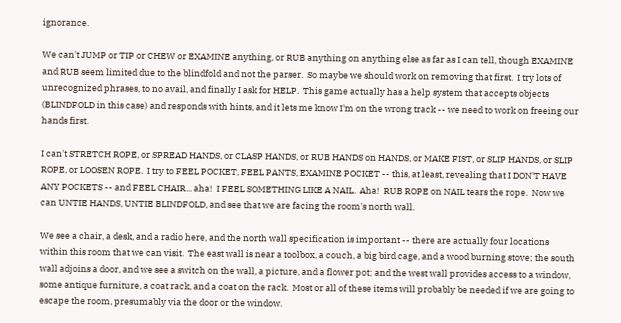ignorance.

We can't JUMP or TIP or CHEW or EXAMINE anything, or RUB anything on anything else as far as I can tell, though EXAMINE and RUB seem limited due to the blindfold and not the parser.  So maybe we should work on removing that first.  I try lots of unrecognized phrases, to no avail, and finally I ask for HELP.  This game actually has a help system that accepts objects (BLINDFOLD in this case) and responds with hints, and it lets me know I'm on the wrong track -- we need to work on freeing our hands first.

I can't STRETCH ROPE, or SPREAD HANDS, or CLASP HANDS, or RUB HANDS on HANDS, or MAKE FIST, or SLIP HANDS, or SLIP ROPE, or LOOSEN ROPE.  I try to FEEL POCKET, FEEL PANTS, EXAMINE POCKET -- this, at least, revealing that I DON'T HAVE ANY POCKETS -- and FEEL CHAIR... aha!  I FEEL SOMETHING LIKE A NAIL.  Aha!  RUB ROPE on NAIL tears the rope.  Now we can UNTIE HANDS, UNTIE BLINDFOLD, and see that we are facing the room's north wall.

We see a chair, a desk, and a radio here, and the north wall specification is important -- there are actually four locations within this room that we can visit.  The east wall is near a toolbox, a couch, a big bird cage, and a wood burning stove; the south wall adjoins a door, and we see a switch on the wall, a picture, and a flower pot; and the west wall provides access to a window, some antique furniture, a coat rack, and a coat on the rack.  Most or all of these items will probably be needed if we are going to escape the room, presumably via the door or the window.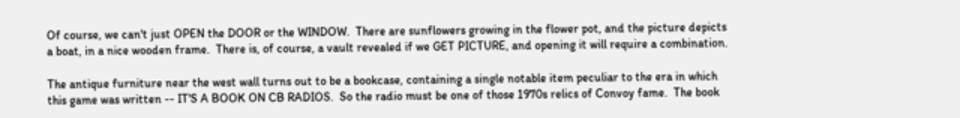Of course, we can't just OPEN the DOOR or the WINDOW.  There are sunflowers growing in the flower pot, and the picture depicts a boat, in a nice wooden frame.  There is, of course, a vault revealed if we GET PICTURE, and opening it will require a combination.

The antique furniture near the west wall turns out to be a bookcase, containing a single notable item peculiar to the era in which this game was written -- IT'S A BOOK ON CB RADIOS.  So the radio must be one of those 1970s relics of Convoy fame.  The book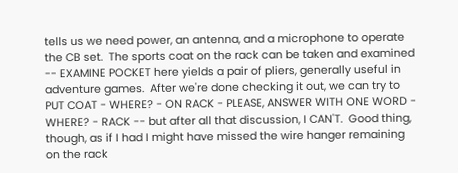tells us we need power, an antenna, and a microphone to operate the CB set.  The sports coat on the rack can be taken and examined -- EXAMINE POCKET here yields a pair of pliers, generally useful in adventure games.  After we're done checking it out, we can try to PUT COAT - WHERE? - ON RACK - PLEASE, ANSWER WITH ONE WORD - WHERE? - RACK -- but after all that discussion, I CAN'T.  Good thing, though, as if I had I might have missed the wire hanger remaining on the rack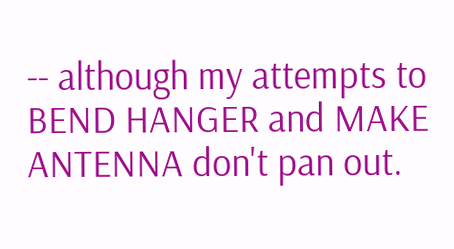-- although my attempts to BEND HANGER and MAKE ANTENNA don't pan out.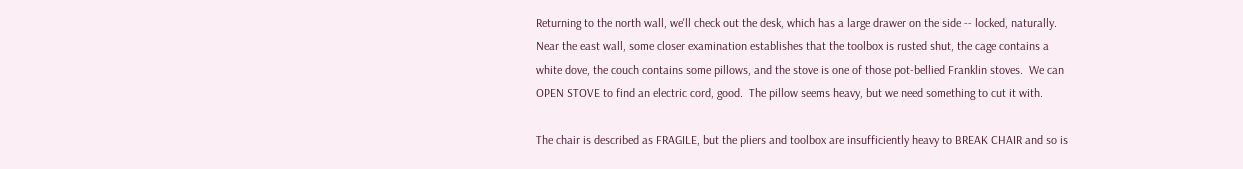Returning to the north wall, we'll check out the desk, which has a large drawer on the side -- locked, naturally.  Near the east wall, some closer examination establishes that the toolbox is rusted shut, the cage contains a white dove, the couch contains some pillows, and the stove is one of those pot-bellied Franklin stoves.  We can OPEN STOVE to find an electric cord, good.  The pillow seems heavy, but we need something to cut it with.

The chair is described as FRAGILE, but the pliers and toolbox are insufficiently heavy to BREAK CHAIR and so is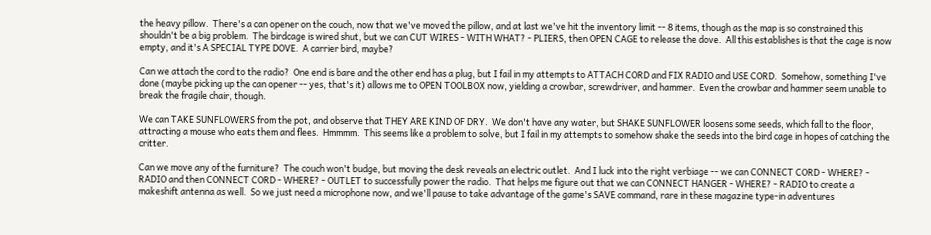the heavy pillow.  There's a can opener on the couch, now that we've moved the pillow, and at last we've hit the inventory limit -- 8 items, though as the map is so constrained this shouldn't be a big problem.  The birdcage is wired shut, but we can CUT WIRES - WITH WHAT? - PLIERS, then OPEN CAGE to release the dove.  All this establishes is that the cage is now empty, and it's A SPECIAL TYPE DOVE.  A carrier bird, maybe?

Can we attach the cord to the radio?  One end is bare and the other end has a plug, but I fail in my attempts to ATTACH CORD and FIX RADIO and USE CORD.  Somehow, something I've done (maybe picking up the can opener -- yes, that's it) allows me to OPEN TOOLBOX now, yielding a crowbar, screwdriver, and hammer.  Even the crowbar and hammer seem unable to break the fragile chair, though.

We can TAKE SUNFLOWERS from the pot, and observe that THEY ARE KIND OF DRY.  We don't have any water, but SHAKE SUNFLOWER loosens some seeds, which fall to the floor, attracting a mouse who eats them and flees.  Hmmmm.  This seems like a problem to solve, but I fail in my attempts to somehow shake the seeds into the bird cage in hopes of catching the critter.

Can we move any of the furniture?  The couch won't budge, but moving the desk reveals an electric outlet.  And I luck into the right verbiage -- we can CONNECT CORD - WHERE? - RADIO and then CONNECT CORD - WHERE? - OUTLET to successfully power the radio.  That helps me figure out that we can CONNECT HANGER - WHERE? - RADIO to create a makeshift antenna as well.  So we just need a microphone now, and we'll pause to take advantage of the game's SAVE command, rare in these magazine type-in adventures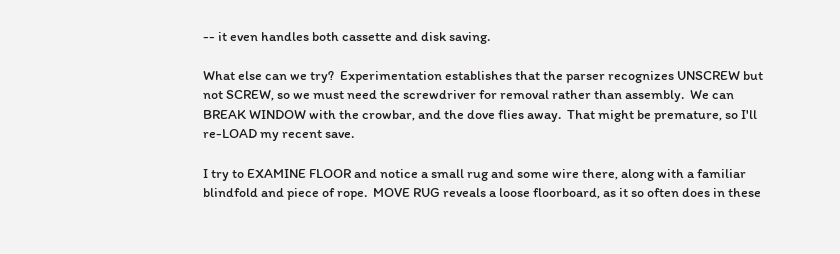-- it even handles both cassette and disk saving.

What else can we try?  Experimentation establishes that the parser recognizes UNSCREW but not SCREW, so we must need the screwdriver for removal rather than assembly.  We can BREAK WINDOW with the crowbar, and the dove flies away.  That might be premature, so I'll re-LOAD my recent save.

I try to EXAMINE FLOOR and notice a small rug and some wire there, along with a familiar blindfold and piece of rope.  MOVE RUG reveals a loose floorboard, as it so often does in these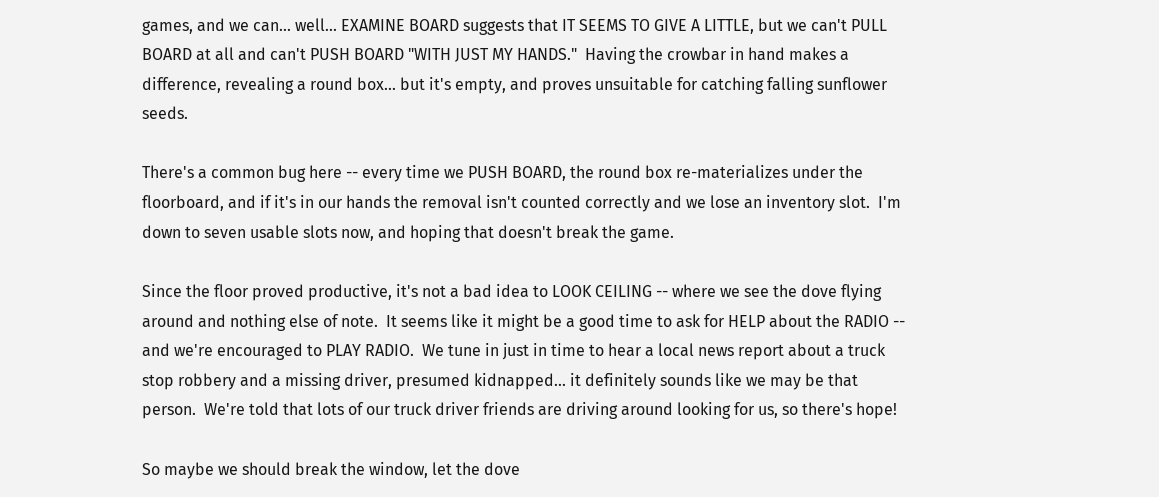games, and we can... well... EXAMINE BOARD suggests that IT SEEMS TO GIVE A LITTLE, but we can't PULL BOARD at all and can't PUSH BOARD "WITH JUST MY HANDS."  Having the crowbar in hand makes a difference, revealing a round box... but it's empty, and proves unsuitable for catching falling sunflower seeds.

There's a common bug here -- every time we PUSH BOARD, the round box re-materializes under the floorboard, and if it's in our hands the removal isn't counted correctly and we lose an inventory slot.  I'm down to seven usable slots now, and hoping that doesn't break the game.

Since the floor proved productive, it's not a bad idea to LOOK CEILING -- where we see the dove flying around and nothing else of note.  It seems like it might be a good time to ask for HELP about the RADIO -- and we're encouraged to PLAY RADIO.  We tune in just in time to hear a local news report about a truck stop robbery and a missing driver, presumed kidnapped... it definitely sounds like we may be that person.  We're told that lots of our truck driver friends are driving around looking for us, so there's hope!

So maybe we should break the window, let the dove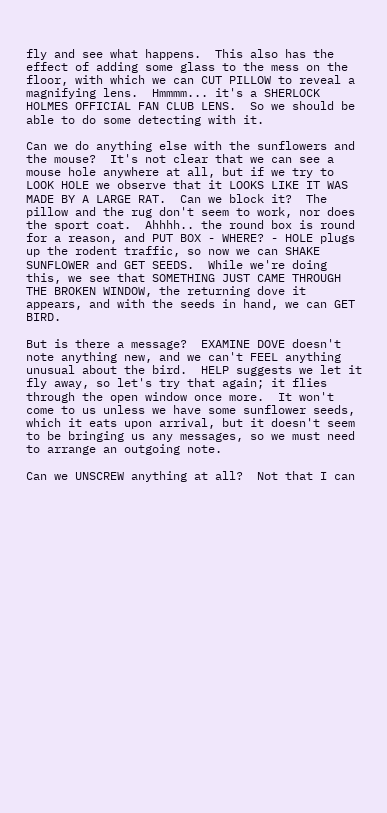fly and see what happens.  This also has the effect of adding some glass to the mess on the floor, with which we can CUT PILLOW to reveal a magnifying lens.  Hmmmm... it's a SHERLOCK HOLMES OFFICIAL FAN CLUB LENS.  So we should be able to do some detecting with it.

Can we do anything else with the sunflowers and the mouse?  It's not clear that we can see a mouse hole anywhere at all, but if we try to LOOK HOLE we observe that it LOOKS LIKE IT WAS MADE BY A LARGE RAT.  Can we block it?  The pillow and the rug don't seem to work, nor does the sport coat.  Ahhhh.. the round box is round for a reason, and PUT BOX - WHERE? - HOLE plugs up the rodent traffic, so now we can SHAKE SUNFLOWER and GET SEEDS.  While we're doing this, we see that SOMETHING JUST CAME THROUGH THE BROKEN WINDOW, the returning dove it appears, and with the seeds in hand, we can GET BIRD.

But is there a message?  EXAMINE DOVE doesn't note anything new, and we can't FEEL anything unusual about the bird.  HELP suggests we let it fly away, so let's try that again; it flies through the open window once more.  It won't come to us unless we have some sunflower seeds, which it eats upon arrival, but it doesn't seem to be bringing us any messages, so we must need to arrange an outgoing note.

Can we UNSCREW anything at all?  Not that I can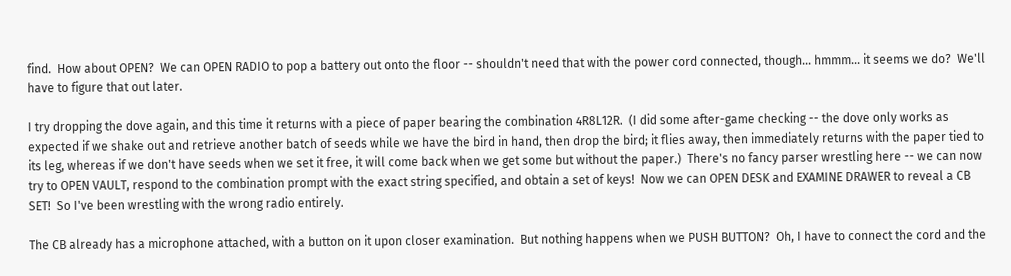find.  How about OPEN?  We can OPEN RADIO to pop a battery out onto the floor -- shouldn't need that with the power cord connected, though... hmmm... it seems we do?  We'll have to figure that out later.

I try dropping the dove again, and this time it returns with a piece of paper bearing the combination 4R8L12R.  (I did some after-game checking -- the dove only works as expected if we shake out and retrieve another batch of seeds while we have the bird in hand, then drop the bird; it flies away, then immediately returns with the paper tied to its leg, whereas if we don't have seeds when we set it free, it will come back when we get some but without the paper.)  There's no fancy parser wrestling here -- we can now try to OPEN VAULT, respond to the combination prompt with the exact string specified, and obtain a set of keys!  Now we can OPEN DESK and EXAMINE DRAWER to reveal a CB SET!  So I've been wrestling with the wrong radio entirely.

The CB already has a microphone attached, with a button on it upon closer examination.  But nothing happens when we PUSH BUTTON?  Oh, I have to connect the cord and the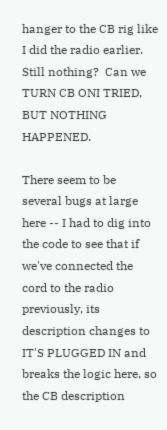hanger to the CB rig like I did the radio earlier.  Still nothing?  Can we TURN CB ONI TRIED, BUT NOTHING HAPPENED.

There seem to be several bugs at large here -- I had to dig into the code to see that if we've connected the cord to the radio previously, its description changes to IT'S PLUGGED IN and breaks the logic here, so the CB description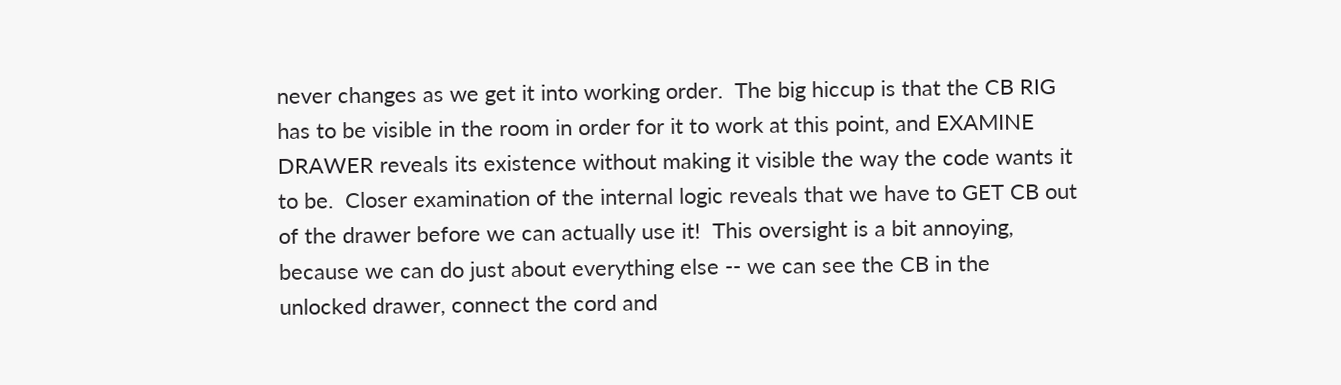never changes as we get it into working order.  The big hiccup is that the CB RIG has to be visible in the room in order for it to work at this point, and EXAMINE DRAWER reveals its existence without making it visible the way the code wants it to be.  Closer examination of the internal logic reveals that we have to GET CB out of the drawer before we can actually use it!  This oversight is a bit annoying, because we can do just about everything else -- we can see the CB in the unlocked drawer, connect the cord and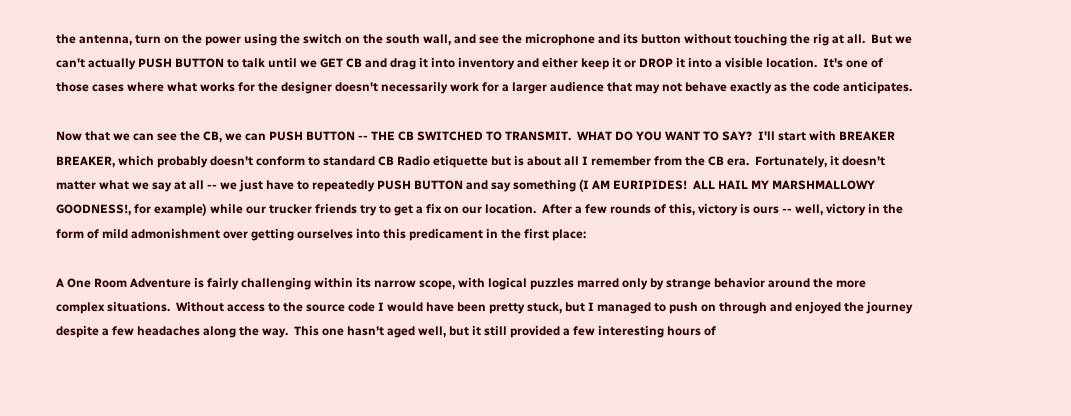the antenna, turn on the power using the switch on the south wall, and see the microphone and its button without touching the rig at all.  But we can't actually PUSH BUTTON to talk until we GET CB and drag it into inventory and either keep it or DROP it into a visible location.  It's one of those cases where what works for the designer doesn't necessarily work for a larger audience that may not behave exactly as the code anticipates.

Now that we can see the CB, we can PUSH BUTTON -- THE CB SWITCHED TO TRANSMIT.  WHAT DO YOU WANT TO SAY?  I'll start with BREAKER BREAKER, which probably doesn't conform to standard CB Radio etiquette but is about all I remember from the CB era.  Fortunately, it doesn't matter what we say at all -- we just have to repeatedly PUSH BUTTON and say something (I AM EURIPIDES!  ALL HAIL MY MARSHMALLOWY GOODNESS!, for example) while our trucker friends try to get a fix on our location.  After a few rounds of this, victory is ours -- well, victory in the form of mild admonishment over getting ourselves into this predicament in the first place:

A One Room Adventure is fairly challenging within its narrow scope, with logical puzzles marred only by strange behavior around the more complex situations.  Without access to the source code I would have been pretty stuck, but I managed to push on through and enjoyed the journey despite a few headaches along the way.  This one hasn't aged well, but it still provided a few interesting hours of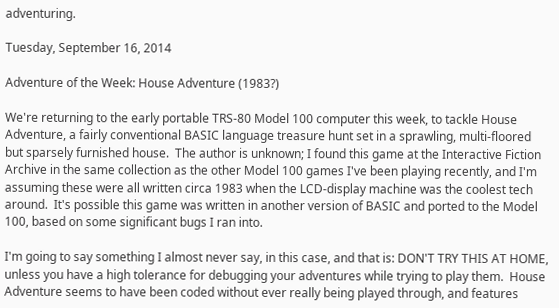adventuring.

Tuesday, September 16, 2014

Adventure of the Week: House Adventure (1983?)

We're returning to the early portable TRS-80 Model 100 computer this week, to tackle House Adventure, a fairly conventional BASIC language treasure hunt set in a sprawling, multi-floored but sparsely furnished house.  The author is unknown; I found this game at the Interactive Fiction Archive in the same collection as the other Model 100 games I've been playing recently, and I'm assuming these were all written circa 1983 when the LCD-display machine was the coolest tech around.  It's possible this game was written in another version of BASIC and ported to the Model 100, based on some significant bugs I ran into.

I'm going to say something I almost never say, in this case, and that is: DON'T TRY THIS AT HOME, unless you have a high tolerance for debugging your adventures while trying to play them.  House Adventure seems to have been coded without ever really being played through, and features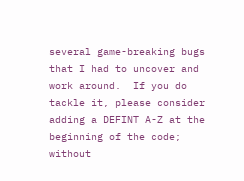several game-breaking bugs that I had to uncover and work around.  If you do tackle it, please consider adding a DEFINT A-Z at the beginning of the code; without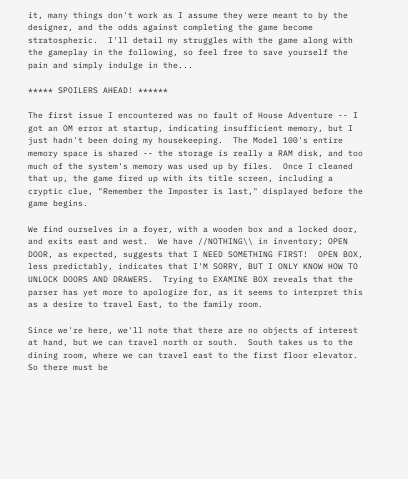it, many things don't work as I assume they were meant to by the designer, and the odds against completing the game become stratospheric.  I'll detail my struggles with the game along with the gameplay in the following, so feel free to save yourself the pain and simply indulge in the...

***** SPOILERS AHEAD! ******

The first issue I encountered was no fault of House Adventure -- I got an OM error at startup, indicating insufficient memory, but I just hadn't been doing my housekeeping.  The Model 100's entire memory space is shared -- the storage is really a RAM disk, and too much of the system's memory was used up by files.  Once I cleaned that up, the game fired up with its title screen, including a cryptic clue, "Remember the Imposter is last," displayed before the game begins.

We find ourselves in a foyer, with a wooden box and a locked door, and exits east and west.  We have //NOTHING\\ in inventory; OPEN DOOR, as expected, suggests that I NEED SOMETHING FIRST!  OPEN BOX, less predictably, indicates that I'M SORRY, BUT I ONLY KNOW HOW TO UNLOCK DOORS AND DRAWERS.  Trying to EXAMINE BOX reveals that the parser has yet more to apologize for, as it seems to interpret this as a desire to travel East, to the family room.

Since we're here, we'll note that there are no objects of interest at hand, but we can travel north or south.  South takes us to the dining room, where we can travel east to the first floor elevator.  So there must be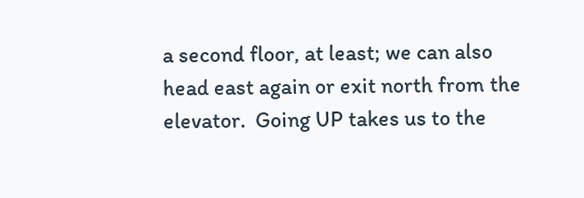a second floor, at least; we can also head east again or exit north from the elevator.  Going UP takes us to the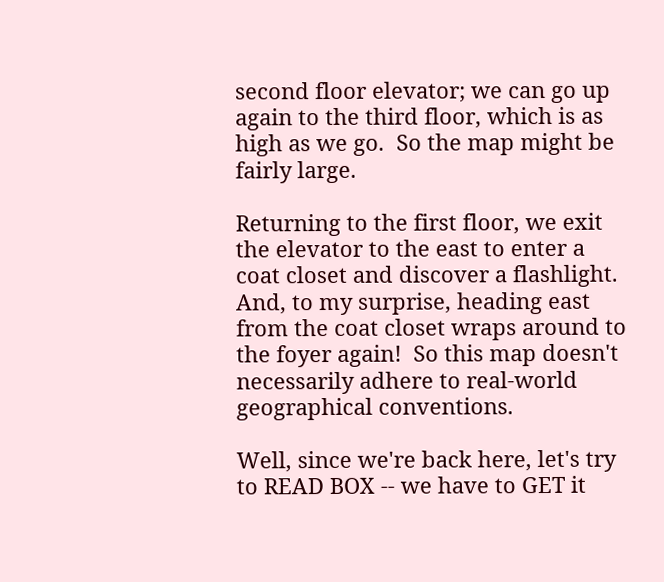second floor elevator; we can go up again to the third floor, which is as high as we go.  So the map might be fairly large.

Returning to the first floor, we exit the elevator to the east to enter a coat closet and discover a flashlight.  And, to my surprise, heading east from the coat closet wraps around to the foyer again!  So this map doesn't necessarily adhere to real-world geographical conventions.

Well, since we're back here, let's try to READ BOX -- we have to GET it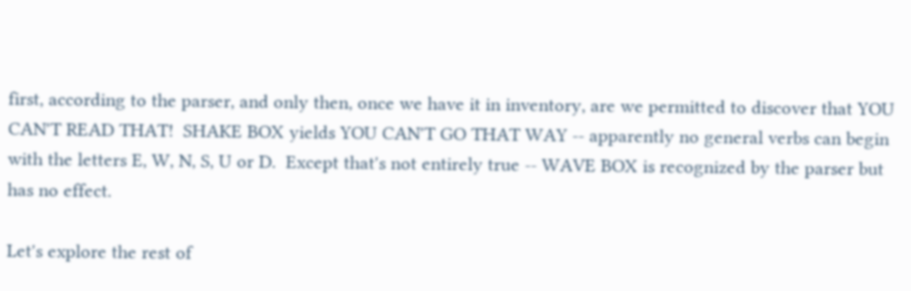first, according to the parser, and only then, once we have it in inventory, are we permitted to discover that YOU CAN'T READ THAT!  SHAKE BOX yields YOU CAN'T GO THAT WAY -- apparently no general verbs can begin with the letters E, W, N, S, U or D.  Except that's not entirely true -- WAVE BOX is recognized by the parser but has no effect.

Let's explore the rest of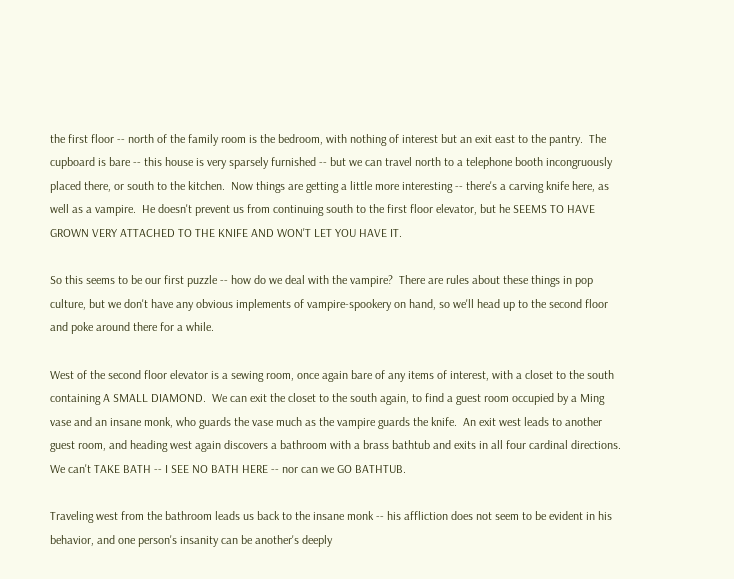the first floor -- north of the family room is the bedroom, with nothing of interest but an exit east to the pantry.  The cupboard is bare -- this house is very sparsely furnished -- but we can travel north to a telephone booth incongruously placed there, or south to the kitchen.  Now things are getting a little more interesting -- there's a carving knife here, as well as a vampire.  He doesn't prevent us from continuing south to the first floor elevator, but he SEEMS TO HAVE GROWN VERY ATTACHED TO THE KNIFE AND WON'T LET YOU HAVE IT.

So this seems to be our first puzzle -- how do we deal with the vampire?  There are rules about these things in pop culture, but we don't have any obvious implements of vampire-spookery on hand, so we'll head up to the second floor and poke around there for a while.

West of the second floor elevator is a sewing room, once again bare of any items of interest, with a closet to the south containing A SMALL DIAMOND.  We can exit the closet to the south again, to find a guest room occupied by a Ming vase and an insane monk, who guards the vase much as the vampire guards the knife.  An exit west leads to another guest room, and heading west again discovers a bathroom with a brass bathtub and exits in all four cardinal directions.  We can't TAKE BATH -- I SEE NO BATH HERE -- nor can we GO BATHTUB.

Traveling west from the bathroom leads us back to the insane monk -- his affliction does not seem to be evident in his behavior, and one person's insanity can be another's deeply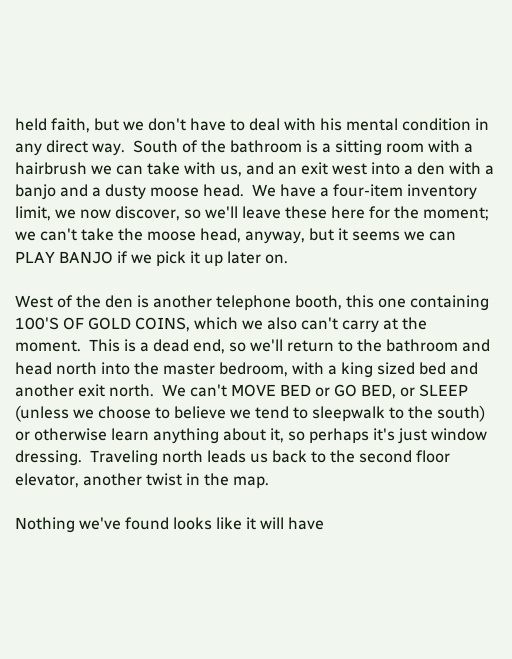held faith, but we don't have to deal with his mental condition in any direct way.  South of the bathroom is a sitting room with a hairbrush we can take with us, and an exit west into a den with a banjo and a dusty moose head.  We have a four-item inventory limit, we now discover, so we'll leave these here for the moment; we can't take the moose head, anyway, but it seems we can PLAY BANJO if we pick it up later on.

West of the den is another telephone booth, this one containing 100'S OF GOLD COINS, which we also can't carry at the moment.  This is a dead end, so we'll return to the bathroom and head north into the master bedroom, with a king sized bed and another exit north.  We can't MOVE BED or GO BED, or SLEEP (unless we choose to believe we tend to sleepwalk to the south) or otherwise learn anything about it, so perhaps it's just window dressing.  Traveling north leads us back to the second floor elevator, another twist in the map.

Nothing we've found looks like it will have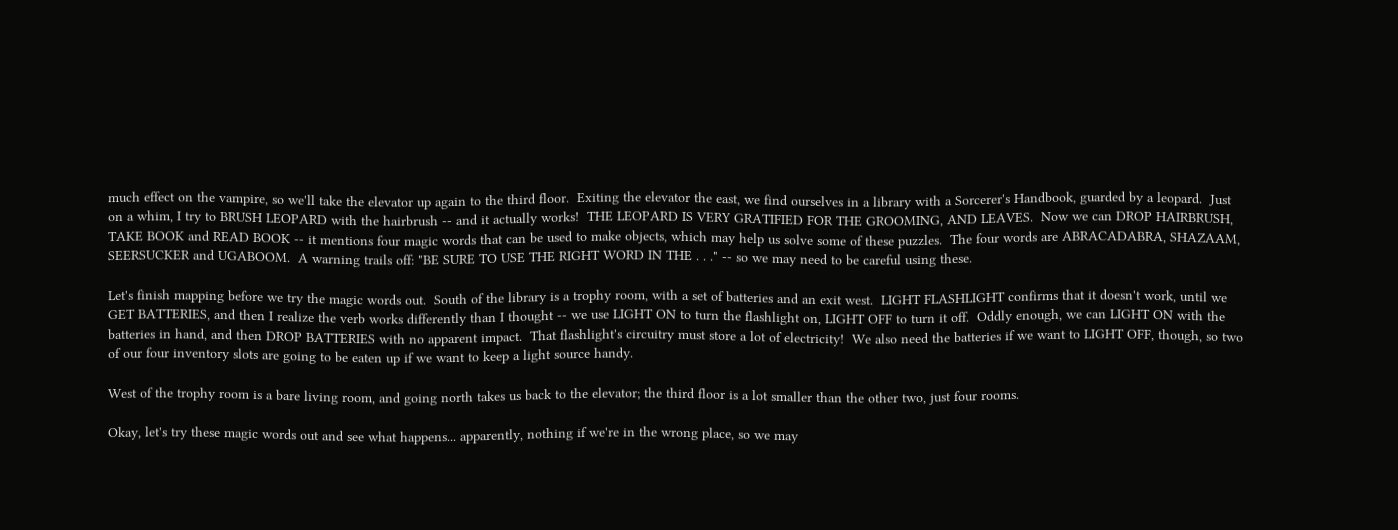much effect on the vampire, so we'll take the elevator up again to the third floor.  Exiting the elevator the east, we find ourselves in a library with a Sorcerer's Handbook, guarded by a leopard.  Just on a whim, I try to BRUSH LEOPARD with the hairbrush -- and it actually works!  THE LEOPARD IS VERY GRATIFIED FOR THE GROOMING, AND LEAVES.  Now we can DROP HAIRBRUSH, TAKE BOOK and READ BOOK -- it mentions four magic words that can be used to make objects, which may help us solve some of these puzzles.  The four words are ABRACADABRA, SHAZAAM, SEERSUCKER and UGABOOM.  A warning trails off: "BE SURE TO USE THE RIGHT WORD IN THE . . ." -- so we may need to be careful using these.

Let's finish mapping before we try the magic words out.  South of the library is a trophy room, with a set of batteries and an exit west.  LIGHT FLASHLIGHT confirms that it doesn't work, until we GET BATTERIES, and then I realize the verb works differently than I thought -- we use LIGHT ON to turn the flashlight on, LIGHT OFF to turn it off.  Oddly enough, we can LIGHT ON with the batteries in hand, and then DROP BATTERIES with no apparent impact.  That flashlight's circuitry must store a lot of electricity!  We also need the batteries if we want to LIGHT OFF, though, so two of our four inventory slots are going to be eaten up if we want to keep a light source handy.

West of the trophy room is a bare living room, and going north takes us back to the elevator; the third floor is a lot smaller than the other two, just four rooms.

Okay, let's try these magic words out and see what happens... apparently, nothing if we're in the wrong place, so we may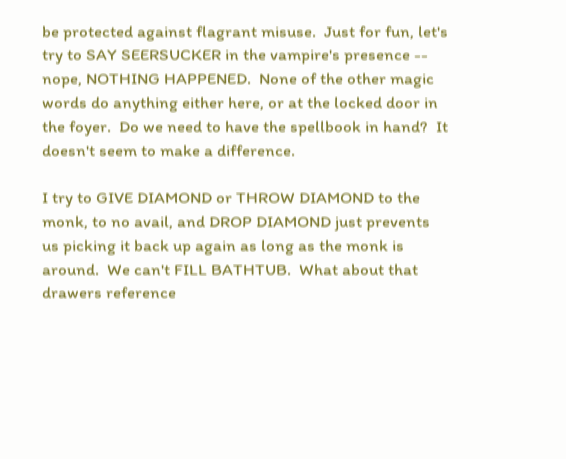be protected against flagrant misuse.  Just for fun, let's try to SAY SEERSUCKER in the vampire's presence -- nope, NOTHING HAPPENED.  None of the other magic words do anything either here, or at the locked door in the foyer.  Do we need to have the spellbook in hand?  It doesn't seem to make a difference.

I try to GIVE DIAMOND or THROW DIAMOND to the monk, to no avail, and DROP DIAMOND just prevents us picking it back up again as long as the monk is around.  We can't FILL BATHTUB.  What about that drawers reference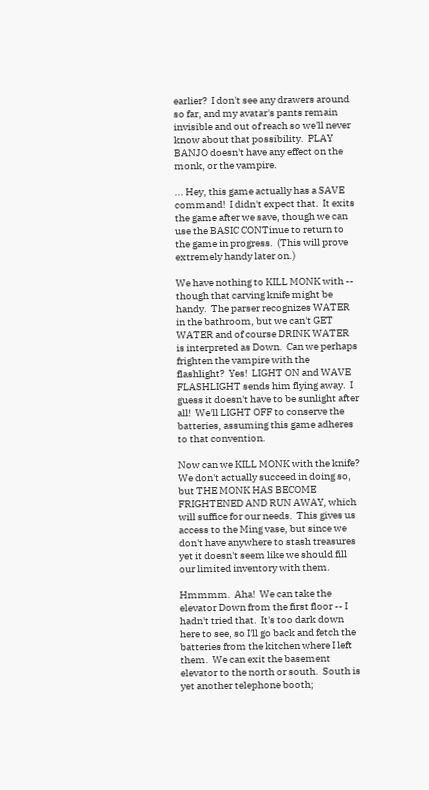earlier?  I don't see any drawers around so far, and my avatar's pants remain invisible and out of reach so we'll never know about that possibility.  PLAY BANJO doesn't have any effect on the monk, or the vampire.

... Hey, this game actually has a SAVE command!  I didn't expect that.  It exits the game after we save, though we can use the BASIC CONTinue to return to the game in progress.  (This will prove extremely handy later on.)

We have nothing to KILL MONK with -- though that carving knife might be handy.  The parser recognizes WATER in the bathroom, but we can't GET WATER and of course DRINK WATER is interpreted as Down.  Can we perhaps frighten the vampire with the flashlight?  Yes!  LIGHT ON and WAVE FLASHLIGHT sends him flying away.  I guess it doesn't have to be sunlight after all!  We'll LIGHT OFF to conserve the batteries, assuming this game adheres to that convention.

Now can we KILL MONK with the knife?  We don't actually succeed in doing so, but THE MONK HAS BECOME FRIGHTENED AND RUN AWAY, which will suffice for our needs.  This gives us access to the Ming vase, but since we don't have anywhere to stash treasures yet it doesn't seem like we should fill our limited inventory with them.

Hmmmm.  Aha!  We can take the elevator Down from the first floor -- I hadn't tried that.  It's too dark down here to see, so I'll go back and fetch the batteries from the kitchen where I left them.  We can exit the basement elevator to the north or south.  South is yet another telephone booth;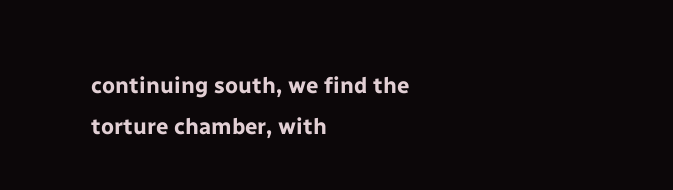continuing south, we find the torture chamber, with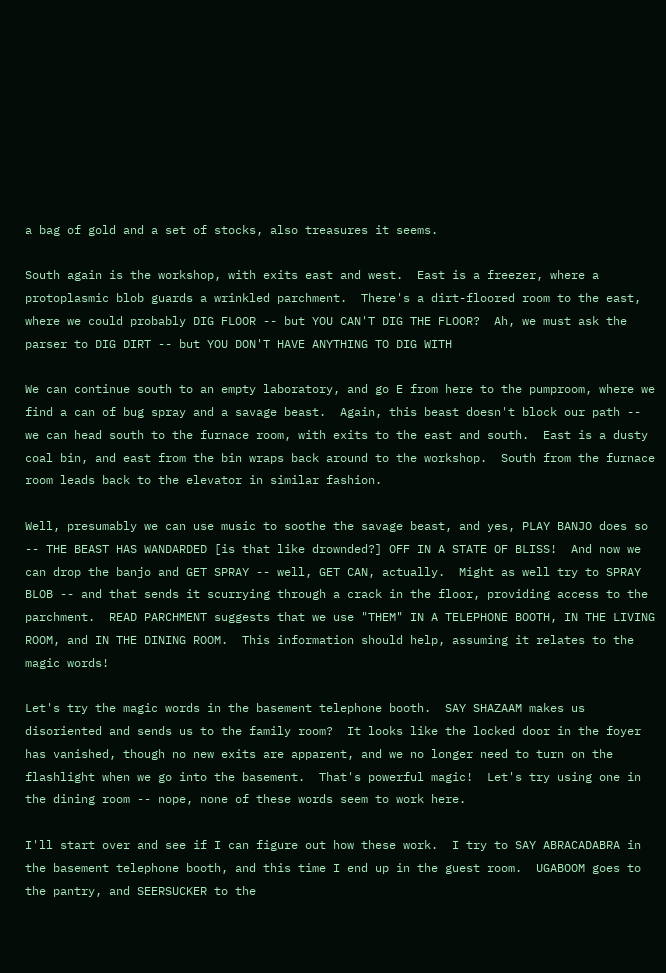a bag of gold and a set of stocks, also treasures it seems.

South again is the workshop, with exits east and west.  East is a freezer, where a protoplasmic blob guards a wrinkled parchment.  There's a dirt-floored room to the east, where we could probably DIG FLOOR -- but YOU CAN'T DIG THE FLOOR?  Ah, we must ask the parser to DIG DIRT -- but YOU DON'T HAVE ANYTHING TO DIG WITH

We can continue south to an empty laboratory, and go E from here to the pumproom, where we find a can of bug spray and a savage beast.  Again, this beast doesn't block our path -- we can head south to the furnace room, with exits to the east and south.  East is a dusty coal bin, and east from the bin wraps back around to the workshop.  South from the furnace room leads back to the elevator in similar fashion.

Well, presumably we can use music to soothe the savage beast, and yes, PLAY BANJO does so -- THE BEAST HAS WANDARDED [is that like drownded?] OFF IN A STATE OF BLISS!  And now we can drop the banjo and GET SPRAY -- well, GET CAN, actually.  Might as well try to SPRAY BLOB -- and that sends it scurrying through a crack in the floor, providing access to the parchment.  READ PARCHMENT suggests that we use "THEM" IN A TELEPHONE BOOTH, IN THE LIVING ROOM, and IN THE DINING ROOM.  This information should help, assuming it relates to the magic words!

Let's try the magic words in the basement telephone booth.  SAY SHAZAAM makes us disoriented and sends us to the family room?  It looks like the locked door in the foyer has vanished, though no new exits are apparent, and we no longer need to turn on the flashlight when we go into the basement.  That's powerful magic!  Let's try using one in the dining room -- nope, none of these words seem to work here.

I'll start over and see if I can figure out how these work.  I try to SAY ABRACADABRA in the basement telephone booth, and this time I end up in the guest room.  UGABOOM goes to the pantry, and SEERSUCKER to the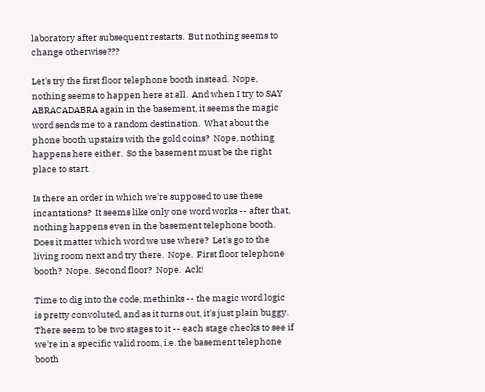laboratory after subsequent restarts.  But nothing seems to change otherwise???

Let's try the first floor telephone booth instead.  Nope, nothing seems to happen here at all.  And when I try to SAY ABRACADABRA again in the basement, it seems the magic word sends me to a random destination.  What about the phone booth upstairs with the gold coins?  Nope, nothing happens here either.  So the basement must be the right place to start.

Is there an order in which we're supposed to use these incantations?  It seems like only one word works -- after that, nothing happens even in the basement telephone booth.  Does it matter which word we use where?  Let's go to the living room next and try there.  Nope.  First floor telephone booth?  Nope.  Second floor?  Nope.  Ack!

Time to dig into the code, methinks -- the magic word logic is pretty convoluted, and as it turns out, it's just plain buggy.  There seem to be two stages to it -- each stage checks to see if we're in a specific valid room, i.e. the basement telephone booth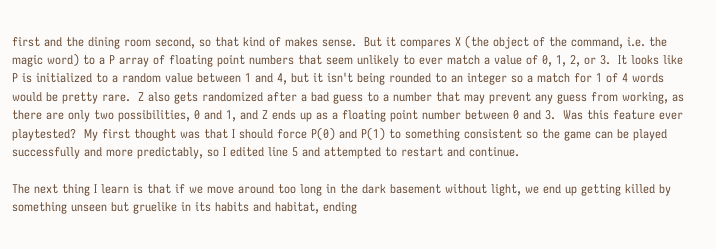first and the dining room second, so that kind of makes sense.  But it compares X (the object of the command, i.e. the magic word) to a P array of floating point numbers that seem unlikely to ever match a value of 0, 1, 2, or 3.  It looks like P is initialized to a random value between 1 and 4, but it isn't being rounded to an integer so a match for 1 of 4 words would be pretty rare.  Z also gets randomized after a bad guess to a number that may prevent any guess from working, as there are only two possibilities, 0 and 1, and Z ends up as a floating point number between 0 and 3.  Was this feature ever playtested?  My first thought was that I should force P(0) and P(1) to something consistent so the game can be played successfully and more predictably, so I edited line 5 and attempted to restart and continue.

The next thing I learn is that if we move around too long in the dark basement without light, we end up getting killed by something unseen but gruelike in its habits and habitat, ending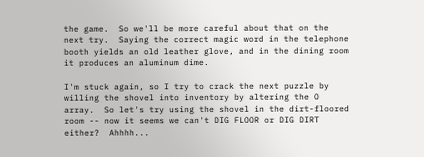the game.  So we'll be more careful about that on the next try.  Saying the correct magic word in the telephone booth yields an old leather glove, and in the dining room it produces an aluminum dime.

I'm stuck again, so I try to crack the next puzzle by willing the shovel into inventory by altering the O array.  So let's try using the shovel in the dirt-floored room -- now it seems we can't DIG FLOOR or DIG DIRT either?  Ahhhh...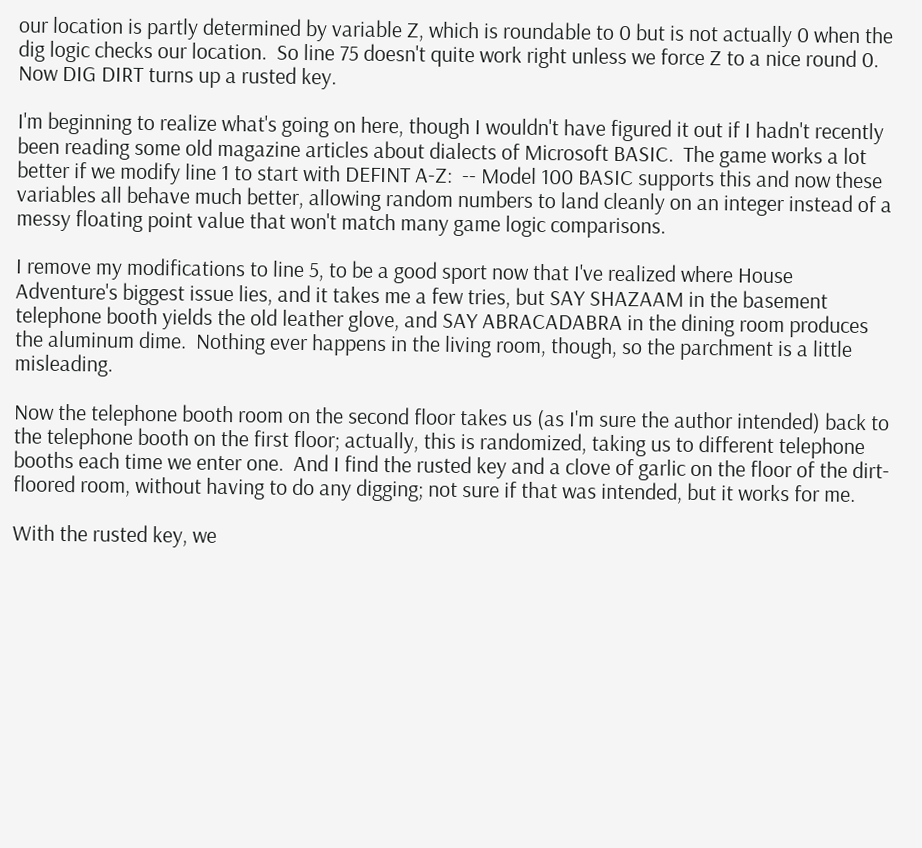our location is partly determined by variable Z, which is roundable to 0 but is not actually 0 when the dig logic checks our location.  So line 75 doesn't quite work right unless we force Z to a nice round 0.  Now DIG DIRT turns up a rusted key.

I'm beginning to realize what's going on here, though I wouldn't have figured it out if I hadn't recently been reading some old magazine articles about dialects of Microsoft BASIC.  The game works a lot better if we modify line 1 to start with DEFINT A-Z:  -- Model 100 BASIC supports this and now these variables all behave much better, allowing random numbers to land cleanly on an integer instead of a messy floating point value that won't match many game logic comparisons.

I remove my modifications to line 5, to be a good sport now that I've realized where House Adventure's biggest issue lies, and it takes me a few tries, but SAY SHAZAAM in the basement telephone booth yields the old leather glove, and SAY ABRACADABRA in the dining room produces the aluminum dime.  Nothing ever happens in the living room, though, so the parchment is a little misleading.

Now the telephone booth room on the second floor takes us (as I'm sure the author intended) back to the telephone booth on the first floor; actually, this is randomized, taking us to different telephone booths each time we enter one.  And I find the rusted key and a clove of garlic on the floor of the dirt-floored room, without having to do any digging; not sure if that was intended, but it works for me.

With the rusted key, we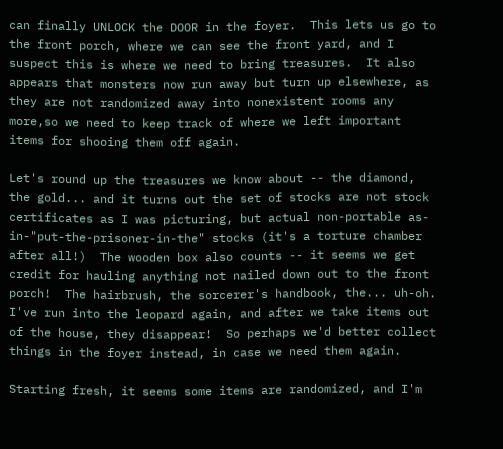can finally UNLOCK the DOOR in the foyer.  This lets us go to the front porch, where we can see the front yard, and I suspect this is where we need to bring treasures.  It also appears that monsters now run away but turn up elsewhere, as they are not randomized away into nonexistent rooms any more,so we need to keep track of where we left important items for shooing them off again.

Let's round up the treasures we know about -- the diamond, the gold... and it turns out the set of stocks are not stock certificates as I was picturing, but actual non-portable as-in-"put-the-prisoner-in-the" stocks (it's a torture chamber after all!)  The wooden box also counts -- it seems we get credit for hauling anything not nailed down out to the front porch!  The hairbrush, the sorcerer's handbook, the... uh-oh.  I've run into the leopard again, and after we take items out of the house, they disappear!  So perhaps we'd better collect things in the foyer instead, in case we need them again.

Starting fresh, it seems some items are randomized, and I'm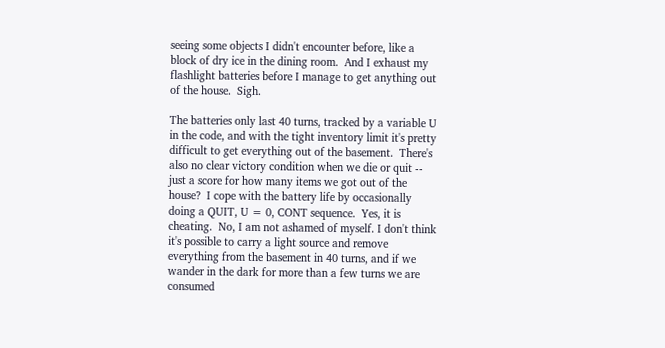seeing some objects I didn't encounter before, like a block of dry ice in the dining room.  And I exhaust my flashlight batteries before I manage to get anything out of the house.  Sigh.

The batteries only last 40 turns, tracked by a variable U in the code, and with the tight inventory limit it's pretty difficult to get everything out of the basement.  There's also no clear victory condition when we die or quit -- just a score for how many items we got out of the house?  I cope with the battery life by occasionally doing a QUIT, U = 0, CONT sequence.  Yes, it is cheating.  No, I am not ashamed of myself. I don't think it's possible to carry a light source and remove everything from the basement in 40 turns, and if we wander in the dark for more than a few turns we are consumed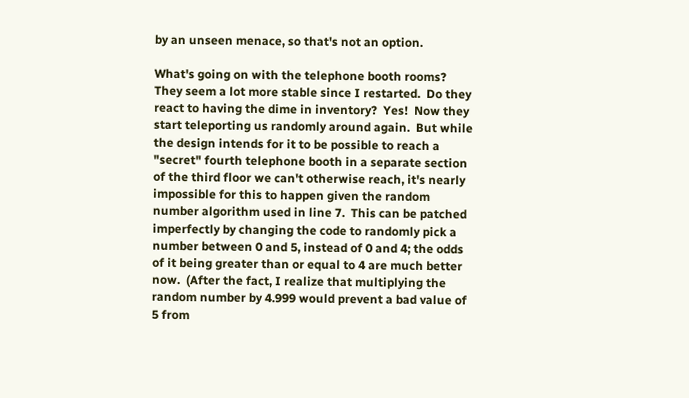by an unseen menace, so that's not an option.

What's going on with the telephone booth rooms?  They seem a lot more stable since I restarted.  Do they react to having the dime in inventory?  Yes!  Now they start teleporting us randomly around again.  But while the design intends for it to be possible to reach a "secret" fourth telephone booth in a separate section of the third floor we can't otherwise reach, it's nearly impossible for this to happen given the random number algorithm used in line 7.  This can be patched imperfectly by changing the code to randomly pick a number between 0 and 5, instead of 0 and 4; the odds of it being greater than or equal to 4 are much better now.  (After the fact, I realize that multiplying the random number by 4.999 would prevent a bad value of 5 from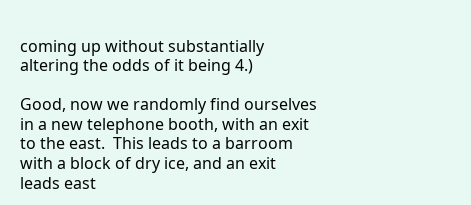coming up without substantially altering the odds of it being 4.)

Good, now we randomly find ourselves in a new telephone booth, with an exit to the east.  This leads to a barroom with a block of dry ice, and an exit leads east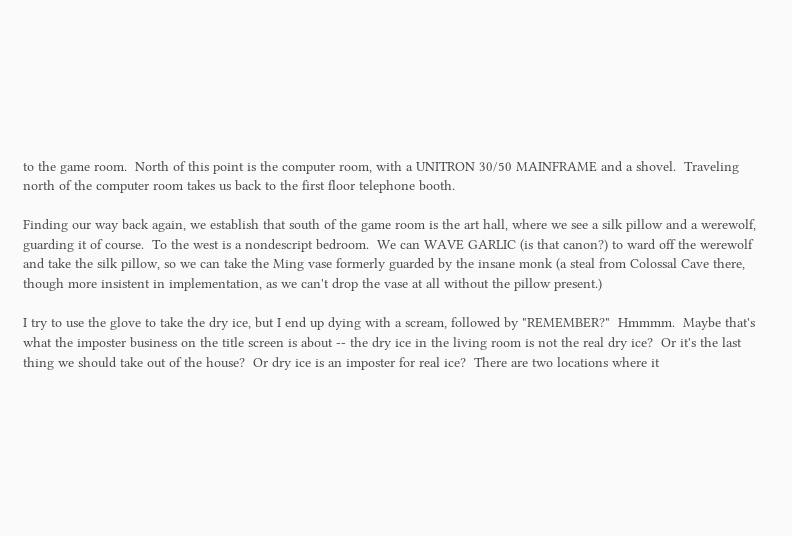to the game room.  North of this point is the computer room, with a UNITRON 30/50 MAINFRAME and a shovel.  Traveling north of the computer room takes us back to the first floor telephone booth.

Finding our way back again, we establish that south of the game room is the art hall, where we see a silk pillow and a werewolf, guarding it of course.  To the west is a nondescript bedroom.  We can WAVE GARLIC (is that canon?) to ward off the werewolf and take the silk pillow, so we can take the Ming vase formerly guarded by the insane monk (a steal from Colossal Cave there, though more insistent in implementation, as we can't drop the vase at all without the pillow present.)

I try to use the glove to take the dry ice, but I end up dying with a scream, followed by "REMEMBER?"  Hmmmm.  Maybe that's what the imposter business on the title screen is about -- the dry ice in the living room is not the real dry ice?  Or it's the last thing we should take out of the house?  Or dry ice is an imposter for real ice?  There are two locations where it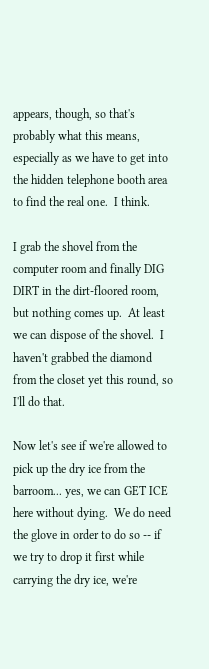appears, though, so that's probably what this means, especially as we have to get into the hidden telephone booth area to find the real one.  I think.

I grab the shovel from the computer room and finally DIG DIRT in the dirt-floored room, but nothing comes up.  At least we can dispose of the shovel.  I haven't grabbed the diamond from the closet yet this round, so I'll do that.

Now let's see if we're allowed to pick up the dry ice from the barroom... yes, we can GET ICE here without dying.  We do need the glove in order to do so -- if we try to drop it first while carrying the dry ice, we're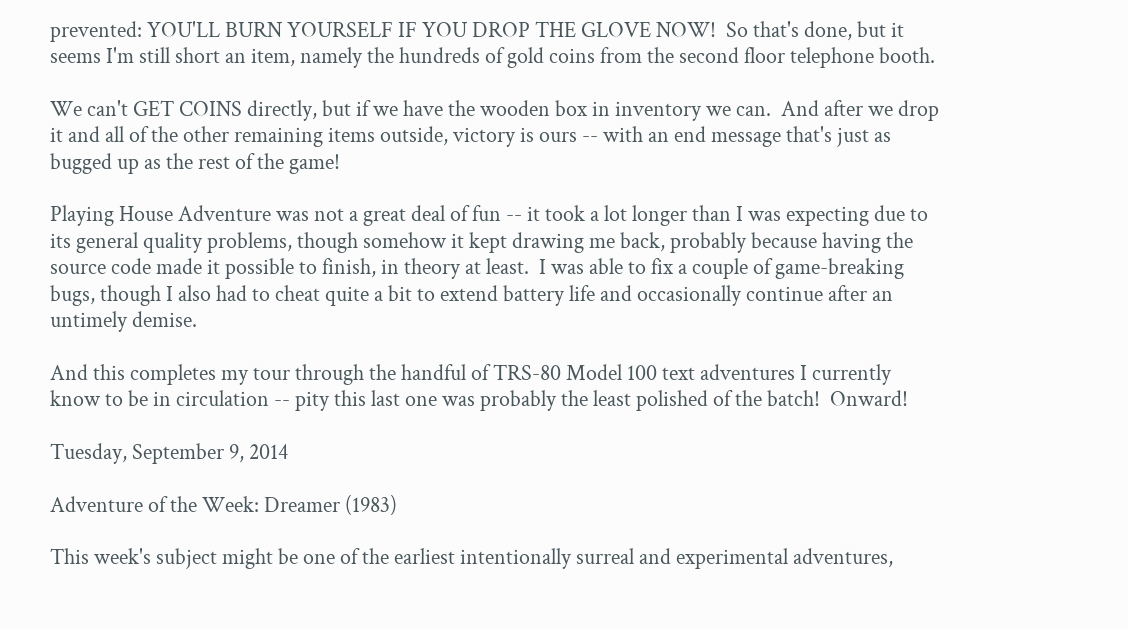prevented: YOU'LL BURN YOURSELF IF YOU DROP THE GLOVE NOW!  So that's done, but it seems I'm still short an item, namely the hundreds of gold coins from the second floor telephone booth.

We can't GET COINS directly, but if we have the wooden box in inventory we can.  And after we drop it and all of the other remaining items outside, victory is ours -- with an end message that's just as bugged up as the rest of the game!

Playing House Adventure was not a great deal of fun -- it took a lot longer than I was expecting due to its general quality problems, though somehow it kept drawing me back, probably because having the source code made it possible to finish, in theory at least.  I was able to fix a couple of game-breaking bugs, though I also had to cheat quite a bit to extend battery life and occasionally continue after an untimely demise.

And this completes my tour through the handful of TRS-80 Model 100 text adventures I currently know to be in circulation -- pity this last one was probably the least polished of the batch!  Onward!

Tuesday, September 9, 2014

Adventure of the Week: Dreamer (1983)

This week's subject might be one of the earliest intentionally surreal and experimental adventures,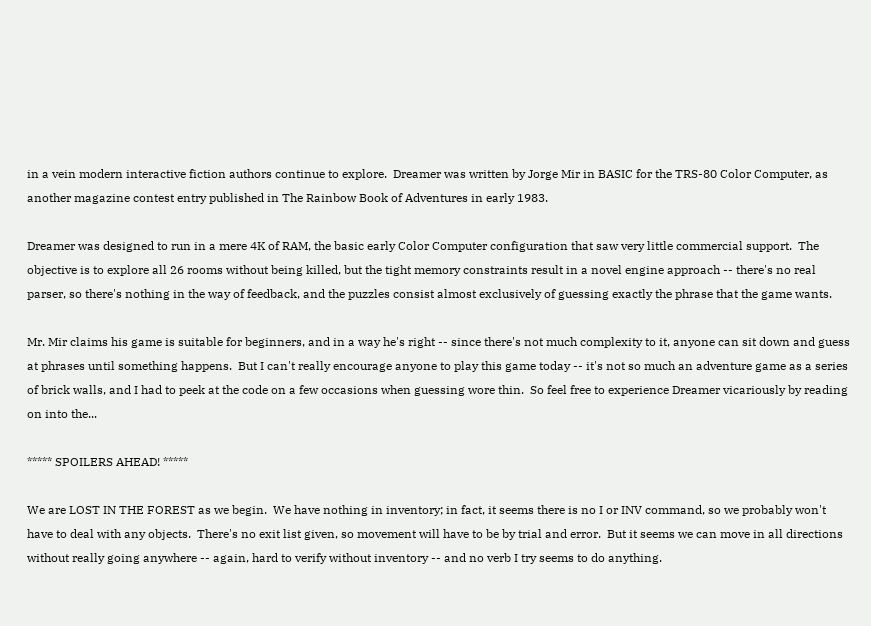in a vein modern interactive fiction authors continue to explore.  Dreamer was written by Jorge Mir in BASIC for the TRS-80 Color Computer, as another magazine contest entry published in The Rainbow Book of Adventures in early 1983.

Dreamer was designed to run in a mere 4K of RAM, the basic early Color Computer configuration that saw very little commercial support.  The objective is to explore all 26 rooms without being killed, but the tight memory constraints result in a novel engine approach -- there's no real parser, so there's nothing in the way of feedback, and the puzzles consist almost exclusively of guessing exactly the phrase that the game wants.

Mr. Mir claims his game is suitable for beginners, and in a way he's right -- since there's not much complexity to it, anyone can sit down and guess at phrases until something happens.  But I can't really encourage anyone to play this game today -- it's not so much an adventure game as a series of brick walls, and I had to peek at the code on a few occasions when guessing wore thin.  So feel free to experience Dreamer vicariously by reading on into the...

***** SPOILERS AHEAD! *****

We are LOST IN THE FOREST as we begin.  We have nothing in inventory; in fact, it seems there is no I or INV command, so we probably won't have to deal with any objects.  There's no exit list given, so movement will have to be by trial and error.  But it seems we can move in all directions without really going anywhere -- again, hard to verify without inventory -- and no verb I try seems to do anything.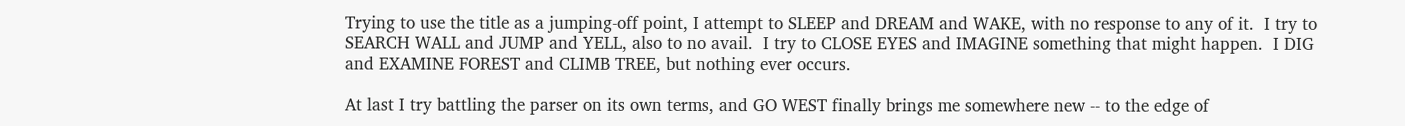Trying to use the title as a jumping-off point, I attempt to SLEEP and DREAM and WAKE, with no response to any of it.  I try to SEARCH WALL and JUMP and YELL, also to no avail.  I try to CLOSE EYES and IMAGINE something that might happen.  I DIG and EXAMINE FOREST and CLIMB TREE, but nothing ever occurs.

At last I try battling the parser on its own terms, and GO WEST finally brings me somewhere new -- to the edge of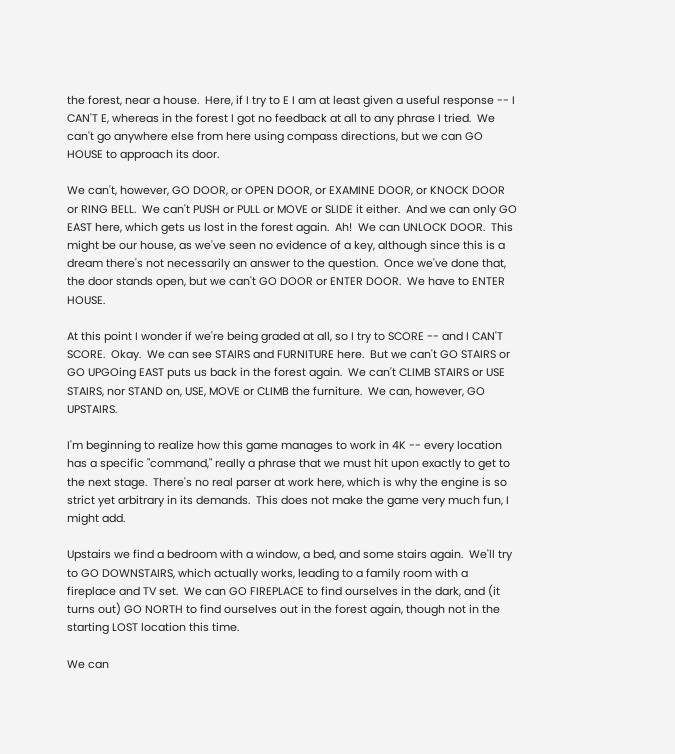the forest, near a house.  Here, if I try to E I am at least given a useful response -- I CAN'T E, whereas in the forest I got no feedback at all to any phrase I tried.  We can't go anywhere else from here using compass directions, but we can GO HOUSE to approach its door.

We can't, however, GO DOOR, or OPEN DOOR, or EXAMINE DOOR, or KNOCK DOOR or RING BELL.  We can't PUSH or PULL or MOVE or SLIDE it either.  And we can only GO EAST here, which gets us lost in the forest again.  Ah!  We can UNLOCK DOOR.  This might be our house, as we've seen no evidence of a key, although since this is a dream there's not necessarily an answer to the question.  Once we've done that, the door stands open, but we can't GO DOOR or ENTER DOOR.  We have to ENTER HOUSE.

At this point I wonder if we're being graded at all, so I try to SCORE -- and I CAN'T SCORE.  Okay.  We can see STAIRS and FURNITURE here.  But we can't GO STAIRS or GO UPGOing EAST puts us back in the forest again.  We can't CLIMB STAIRS or USE STAIRS, nor STAND on, USE, MOVE or CLIMB the furniture.  We can, however, GO UPSTAIRS.

I'm beginning to realize how this game manages to work in 4K -- every location has a specific "command," really a phrase that we must hit upon exactly to get to the next stage.  There's no real parser at work here, which is why the engine is so strict yet arbitrary in its demands.  This does not make the game very much fun, I might add.

Upstairs we find a bedroom with a window, a bed, and some stairs again.  We'll try to GO DOWNSTAIRS, which actually works, leading to a family room with a fireplace and TV set.  We can GO FIREPLACE to find ourselves in the dark, and (it turns out) GO NORTH to find ourselves out in the forest again, though not in the starting LOST location this time.

We can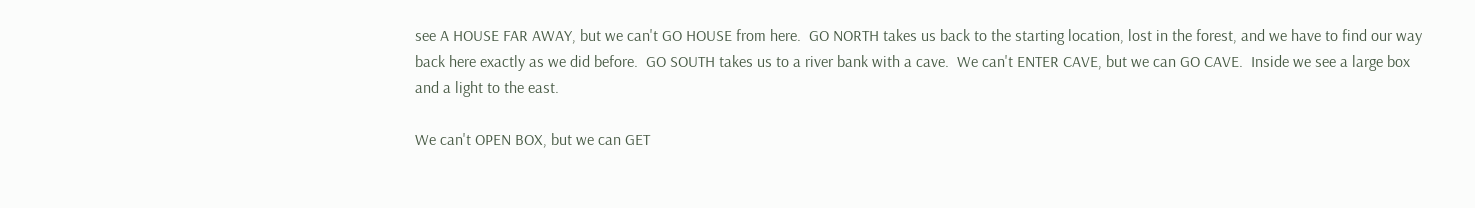see A HOUSE FAR AWAY, but we can't GO HOUSE from here.  GO NORTH takes us back to the starting location, lost in the forest, and we have to find our way back here exactly as we did before.  GO SOUTH takes us to a river bank with a cave.  We can't ENTER CAVE, but we can GO CAVE.  Inside we see a large box and a light to the east.

We can't OPEN BOX, but we can GET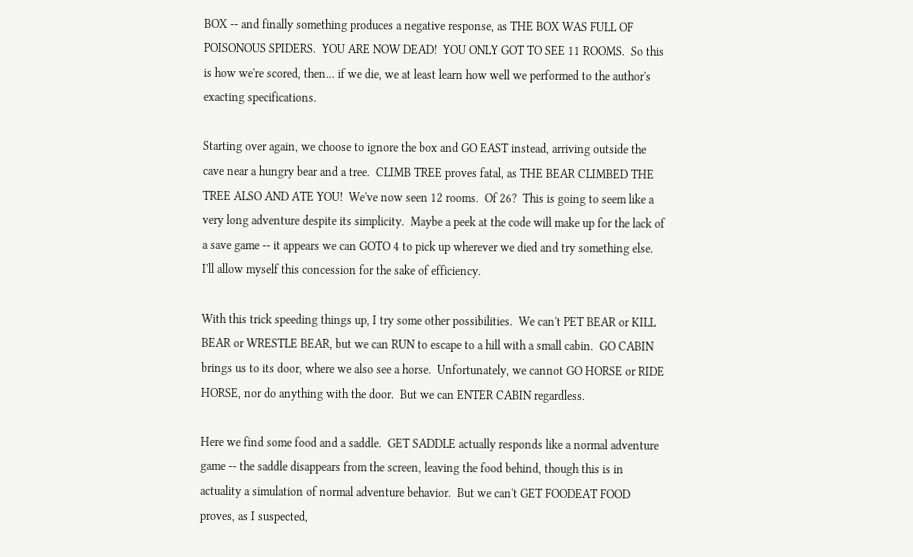BOX -- and finally something produces a negative response, as THE BOX WAS FULL OF POISONOUS SPIDERS.  YOU ARE NOW DEAD!  YOU ONLY GOT TO SEE 11 ROOMS.  So this is how we're scored, then... if we die, we at least learn how well we performed to the author's exacting specifications.

Starting over again, we choose to ignore the box and GO EAST instead, arriving outside the cave near a hungry bear and a tree.  CLIMB TREE proves fatal, as THE BEAR CLIMBED THE TREE ALSO AND ATE YOU!  We've now seen 12 rooms.  Of 26?  This is going to seem like a very long adventure despite its simplicity.  Maybe a peek at the code will make up for the lack of a save game -- it appears we can GOTO 4 to pick up wherever we died and try something else.  I'll allow myself this concession for the sake of efficiency.

With this trick speeding things up, I try some other possibilities.  We can't PET BEAR or KILL BEAR or WRESTLE BEAR, but we can RUN to escape to a hill with a small cabin.  GO CABIN brings us to its door, where we also see a horse.  Unfortunately, we cannot GO HORSE or RIDE HORSE, nor do anything with the door.  But we can ENTER CABIN regardless.

Here we find some food and a saddle.  GET SADDLE actually responds like a normal adventure game -- the saddle disappears from the screen, leaving the food behind, though this is in actuality a simulation of normal adventure behavior.  But we can't GET FOODEAT FOOD proves, as I suspected,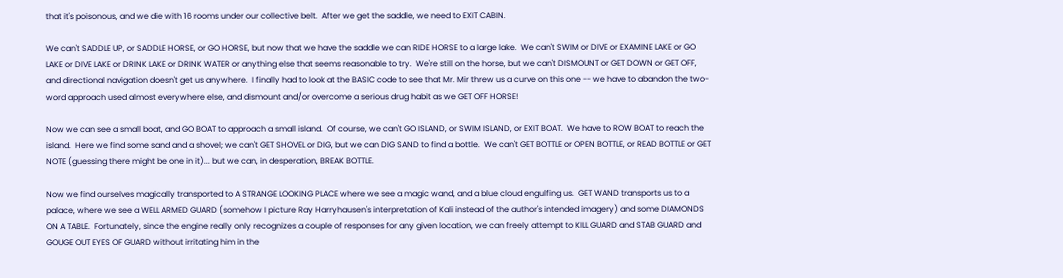that it's poisonous, and we die with 16 rooms under our collective belt.  After we get the saddle, we need to EXIT CABIN.

We can't SADDLE UP, or SADDLE HORSE, or GO HORSE, but now that we have the saddle we can RIDE HORSE to a large lake.  We can't SWIM or DIVE or EXAMINE LAKE or GO LAKE or DIVE LAKE or DRINK LAKE or DRINK WATER or anything else that seems reasonable to try.  We're still on the horse, but we can't DISMOUNT or GET DOWN or GET OFF, and directional navigation doesn't get us anywhere.  I finally had to look at the BASIC code to see that Mr. Mir threw us a curve on this one -- we have to abandon the two-word approach used almost everywhere else, and dismount and/or overcome a serious drug habit as we GET OFF HORSE!

Now we can see a small boat, and GO BOAT to approach a small island.  Of course, we can't GO ISLAND, or SWIM ISLAND, or EXIT BOAT.  We have to ROW BOAT to reach the island.  Here we find some sand and a shovel; we can't GET SHOVEL or DIG, but we can DIG SAND to find a bottle.  We can't GET BOTTLE or OPEN BOTTLE, or READ BOTTLE or GET NOTE (guessing there might be one in it)... but we can, in desperation, BREAK BOTTLE.

Now we find ourselves magically transported to A STRANGE LOOKING PLACE where we see a magic wand, and a blue cloud engulfing us.  GET WAND transports us to a palace, where we see a WELL ARMED GUARD (somehow I picture Ray Harryhausen's interpretation of Kali instead of the author's intended imagery) and some DIAMONDS ON A TABLE.  Fortunately, since the engine really only recognizes a couple of responses for any given location, we can freely attempt to KILL GUARD and STAB GUARD and GOUGE OUT EYES OF GUARD without irritating him in the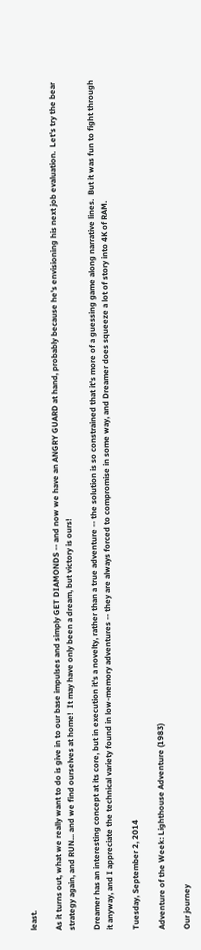least.

As it turns out, what we really want to do is give in to our base impulses and simply GET DIAMONDS -- and now we have an ANGRY GUARD at hand, probably because he's envisioning his next job evaluation.  Let's try the bear strategy again, and RUN... and we find ourselves at home!  It may have only been a dream, but victory is ours!

Dreamer has an interesting concept at its core, but in execution it's a novelty, rather than a true adventure -- the solution is so constrained that it's more of a guessing game along narrative lines.  But it was fun to fight through it anyway, and I appreciate the technical variety found in low-memory adventures -- they are always forced to compromise in some way, and Dreamer does squeeze a lot of story into 4K of RAM.

Tuesday, September 2, 2014

Adventure of the Week: Lighthouse Adventure (1983)

Our journey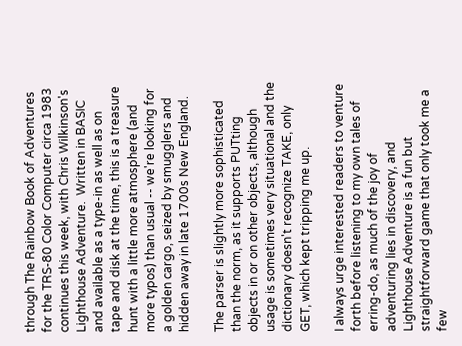through The Rainbow Book of Adventures for the TRS-80 Color Computer circa 1983 continues this week, with Chris Wilkinson's Lighthouse Adventure.  Written in BASIC and available as a type-in as well as on tape and disk at the time, this is a treasure hunt with a little more atmosphere (and more typos) than usual -- we're looking for a golden cargo, seized by smugglers and hidden away in late 1700s New England.

The parser is slightly more sophisticated than the norm, as it supports PUTting objects in or on other objects, although usage is sometimes very situational and the dictionary doesn't recognize TAKE, only GET, which kept tripping me up.

I always urge interested readers to venture forth before listening to my own tales of erring-do, as much of the joy of adventuring lies in discovery, and Lighthouse Adventure is a fun but straightforward game that only took me a few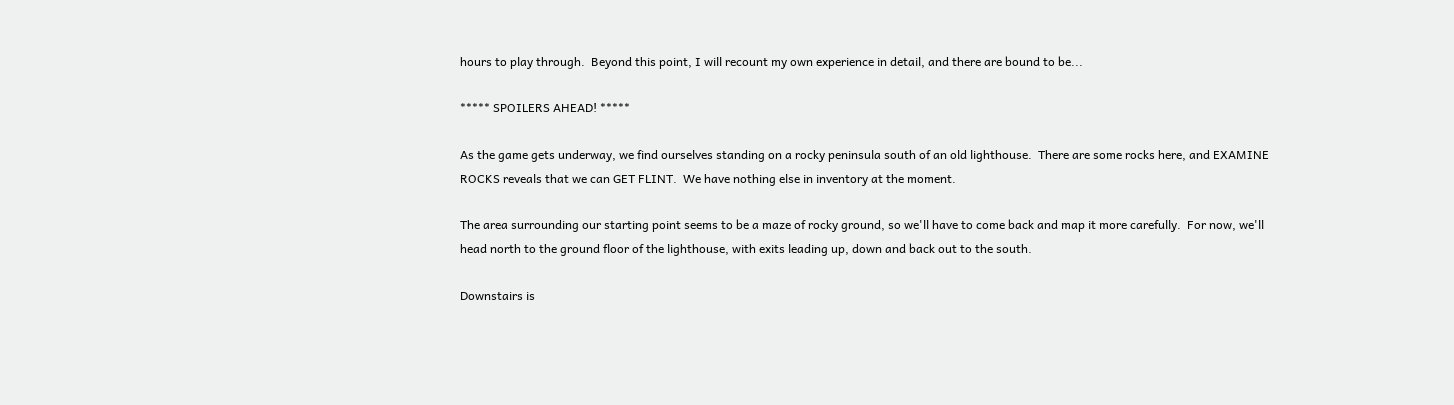hours to play through.  Beyond this point, I will recount my own experience in detail, and there are bound to be...

***** SPOILERS AHEAD! *****

As the game gets underway, we find ourselves standing on a rocky peninsula south of an old lighthouse.  There are some rocks here, and EXAMINE ROCKS reveals that we can GET FLINT.  We have nothing else in inventory at the moment.

The area surrounding our starting point seems to be a maze of rocky ground, so we'll have to come back and map it more carefully.  For now, we'll head north to the ground floor of the lighthouse, with exits leading up, down and back out to the south.

Downstairs is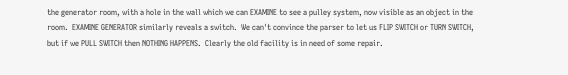the generator room, with a hole in the wall which we can EXAMINE to see a pulley system, now visible as an object in the room.  EXAMINE GENERATOR similarly reveals a switch.  We can't convince the parser to let us FLIP SWITCH or TURN SWITCH, but if we PULL SWITCH then NOTHING HAPPENS.  Clearly the old facility is in need of some repair.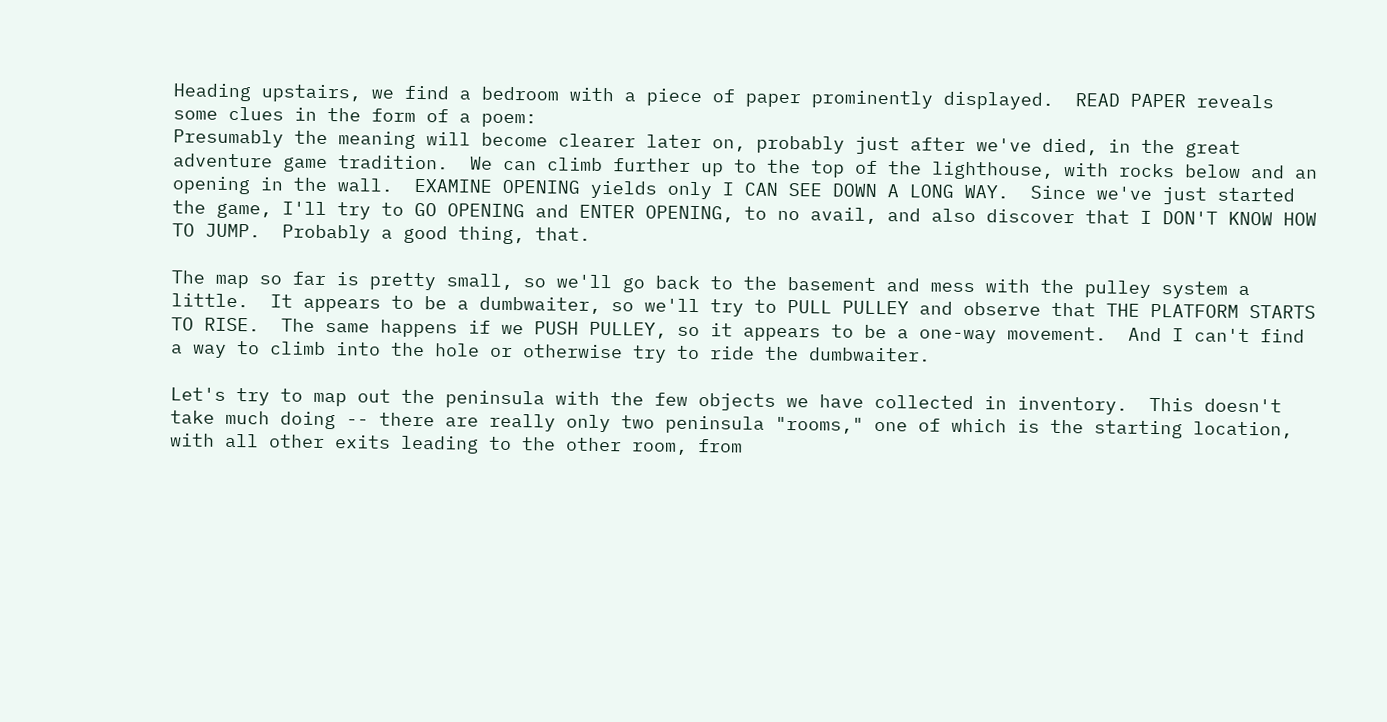Heading upstairs, we find a bedroom with a piece of paper prominently displayed.  READ PAPER reveals some clues in the form of a poem:
Presumably the meaning will become clearer later on, probably just after we've died, in the great adventure game tradition.  We can climb further up to the top of the lighthouse, with rocks below and an opening in the wall.  EXAMINE OPENING yields only I CAN SEE DOWN A LONG WAY.  Since we've just started the game, I'll try to GO OPENING and ENTER OPENING, to no avail, and also discover that I DON'T KNOW HOW TO JUMP.  Probably a good thing, that.

The map so far is pretty small, so we'll go back to the basement and mess with the pulley system a little.  It appears to be a dumbwaiter, so we'll try to PULL PULLEY and observe that THE PLATFORM STARTS TO RISE.  The same happens if we PUSH PULLEY, so it appears to be a one-way movement.  And I can't find a way to climb into the hole or otherwise try to ride the dumbwaiter.

Let's try to map out the peninsula with the few objects we have collected in inventory.  This doesn't take much doing -- there are really only two peninsula "rooms," one of which is the starting location, with all other exits leading to the other room, from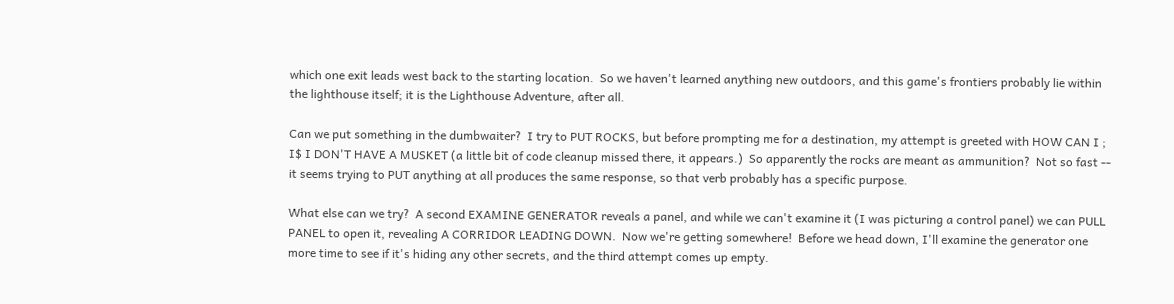which one exit leads west back to the starting location.  So we haven't learned anything new outdoors, and this game's frontiers probably lie within the lighthouse itself; it is the Lighthouse Adventure, after all.

Can we put something in the dumbwaiter?  I try to PUT ROCKS, but before prompting me for a destination, my attempt is greeted with HOW CAN I ; I$ I DON'T HAVE A MUSKET (a little bit of code cleanup missed there, it appears.)  So apparently the rocks are meant as ammunition?  Not so fast -- it seems trying to PUT anything at all produces the same response, so that verb probably has a specific purpose.

What else can we try?  A second EXAMINE GENERATOR reveals a panel, and while we can't examine it (I was picturing a control panel) we can PULL PANEL to open it, revealing A CORRIDOR LEADING DOWN.  Now we're getting somewhere!  Before we head down, I'll examine the generator one more time to see if it's hiding any other secrets, and the third attempt comes up empty.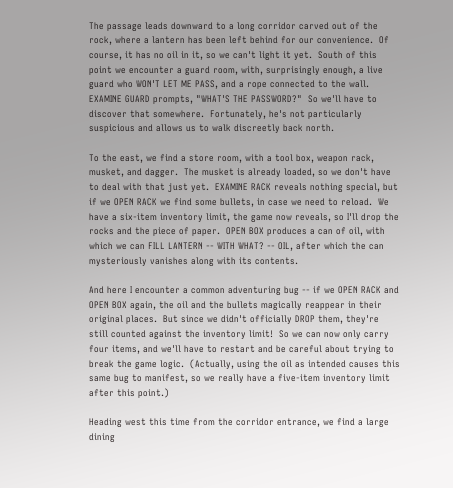The passage leads downward to a long corridor carved out of the rock, where a lantern has been left behind for our convenience.  Of course, it has no oil in it, so we can't light it yet.  South of this point we encounter a guard room, with, surprisingly enough, a live guard who WON'T LET ME PASS, and a rope connected to the wall.  EXAMINE GUARD prompts, "WHAT'S THE PASSWORD?"  So we'll have to discover that somewhere.  Fortunately, he's not particularly suspicious and allows us to walk discreetly back north.

To the east, we find a store room, with a tool box, weapon rack, musket, and dagger.  The musket is already loaded, so we don't have to deal with that just yet.  EXAMINE RACK reveals nothing special, but if we OPEN RACK we find some bullets, in case we need to reload.  We have a six-item inventory limit, the game now reveals, so I'll drop the rocks and the piece of paper.  OPEN BOX produces a can of oil, with which we can FILL LANTERN -- WITH WHAT? -- OIL, after which the can mysteriously vanishes along with its contents.

And here I encounter a common adventuring bug -- if we OPEN RACK and OPEN BOX again, the oil and the bullets magically reappear in their original places.  But since we didn't officially DROP them, they're still counted against the inventory limit!  So we can now only carry four items, and we'll have to restart and be careful about trying to break the game logic.  (Actually, using the oil as intended causes this same bug to manifest, so we really have a five-item inventory limit after this point.)

Heading west this time from the corridor entrance, we find a large dining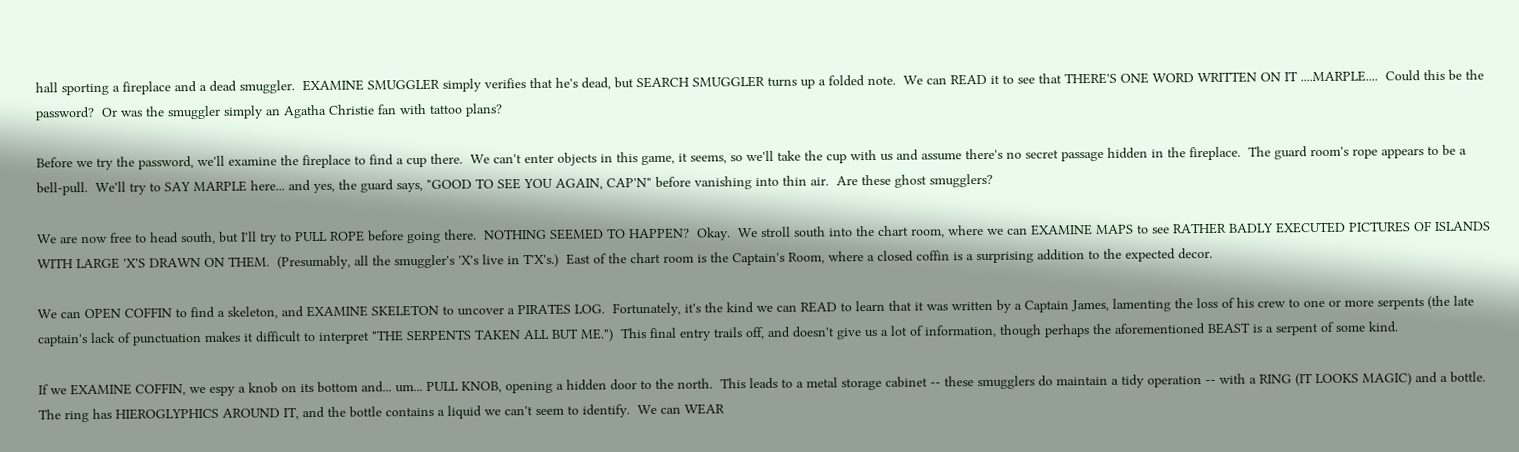hall sporting a fireplace and a dead smuggler.  EXAMINE SMUGGLER simply verifies that he's dead, but SEARCH SMUGGLER turns up a folded note.  We can READ it to see that THERE'S ONE WORD WRITTEN ON IT ....MARPLE....  Could this be the password?  Or was the smuggler simply an Agatha Christie fan with tattoo plans?

Before we try the password, we'll examine the fireplace to find a cup there.  We can't enter objects in this game, it seems, so we'll take the cup with us and assume there's no secret passage hidden in the fireplace.  The guard room's rope appears to be a bell-pull.  We'll try to SAY MARPLE here... and yes, the guard says, "GOOD TO SEE YOU AGAIN, CAP'N" before vanishing into thin air.  Are these ghost smugglers?

We are now free to head south, but I'll try to PULL ROPE before going there.  NOTHING SEEMED TO HAPPEN?  Okay.  We stroll south into the chart room, where we can EXAMINE MAPS to see RATHER BADLY EXECUTED PICTURES OF ISLANDS WITH LARGE 'X'S DRAWN ON THEM.  (Presumably, all the smuggler's 'X's live in T'X's.)  East of the chart room is the Captain's Room, where a closed coffin is a surprising addition to the expected decor.

We can OPEN COFFIN to find a skeleton, and EXAMINE SKELETON to uncover a PIRATES LOG.  Fortunately, it's the kind we can READ to learn that it was written by a Captain James, lamenting the loss of his crew to one or more serpents (the late captain's lack of punctuation makes it difficult to interpret "THE SERPENTS TAKEN ALL BUT ME.")  This final entry trails off, and doesn't give us a lot of information, though perhaps the aforementioned BEAST is a serpent of some kind.

If we EXAMINE COFFIN, we espy a knob on its bottom and... um... PULL KNOB, opening a hidden door to the north.  This leads to a metal storage cabinet -- these smugglers do maintain a tidy operation -- with a RING (IT LOOKS MAGIC) and a bottle.  The ring has HIEROGLYPHICS AROUND IT, and the bottle contains a liquid we can't seem to identify.  We can WEAR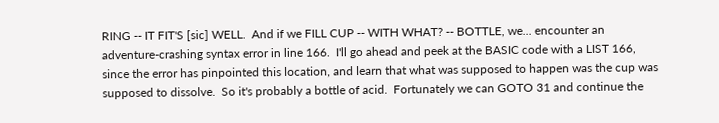RING -- IT FIT'S [sic] WELL.  And if we FILL CUP -- WITH WHAT? -- BOTTLE, we... encounter an adventure-crashing syntax error in line 166.  I'll go ahead and peek at the BASIC code with a LIST 166, since the error has pinpointed this location, and learn that what was supposed to happen was the cup was supposed to dissolve.  So it's probably a bottle of acid.  Fortunately we can GOTO 31 and continue the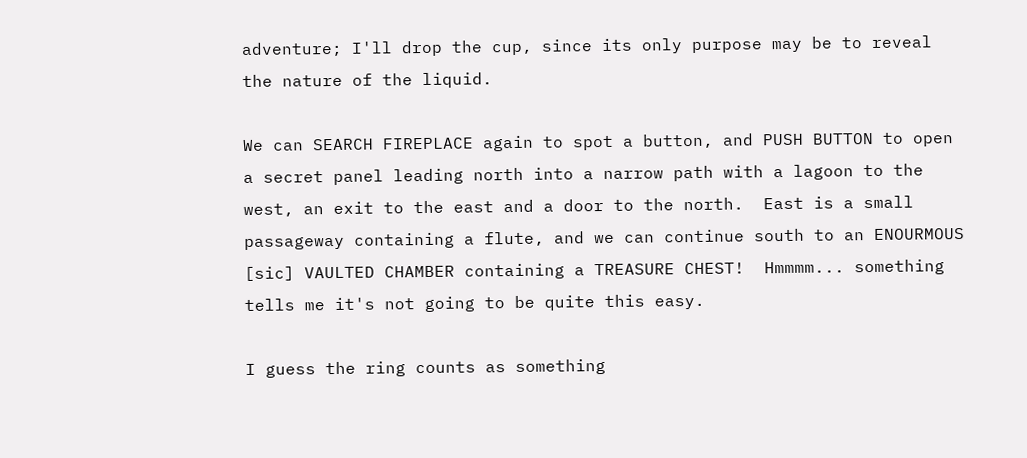adventure; I'll drop the cup, since its only purpose may be to reveal the nature of the liquid.

We can SEARCH FIREPLACE again to spot a button, and PUSH BUTTON to open a secret panel leading north into a narrow path with a lagoon to the west, an exit to the east and a door to the north.  East is a small passageway containing a flute, and we can continue south to an ENOURMOUS [sic] VAULTED CHAMBER containing a TREASURE CHEST!  Hmmmm... something tells me it's not going to be quite this easy.

I guess the ring counts as something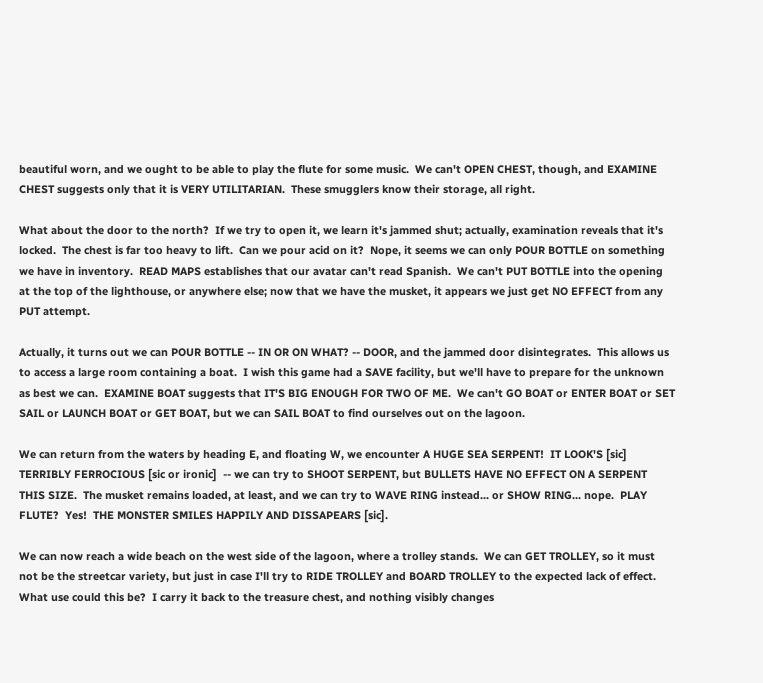beautiful worn, and we ought to be able to play the flute for some music.  We can't OPEN CHEST, though, and EXAMINE CHEST suggests only that it is VERY UTILITARIAN.  These smugglers know their storage, all right.

What about the door to the north?  If we try to open it, we learn it's jammed shut; actually, examination reveals that it's locked.  The chest is far too heavy to lift.  Can we pour acid on it?  Nope, it seems we can only POUR BOTTLE on something we have in inventory.  READ MAPS establishes that our avatar can't read Spanish.  We can't PUT BOTTLE into the opening at the top of the lighthouse, or anywhere else; now that we have the musket, it appears we just get NO EFFECT from any PUT attempt.

Actually, it turns out we can POUR BOTTLE -- IN OR ON WHAT? -- DOOR, and the jammed door disintegrates.  This allows us to access a large room containing a boat.  I wish this game had a SAVE facility, but we'll have to prepare for the unknown as best we can.  EXAMINE BOAT suggests that IT'S BIG ENOUGH FOR TWO OF ME.  We can't GO BOAT or ENTER BOAT or SET SAIL or LAUNCH BOAT or GET BOAT, but we can SAIL BOAT to find ourselves out on the lagoon.

We can return from the waters by heading E, and floating W, we encounter A HUGE SEA SERPENT!  IT LOOK'S [sic] TERRIBLY FERROCIOUS [sic or ironic]  -- we can try to SHOOT SERPENT, but BULLETS HAVE NO EFFECT ON A SERPENT THIS SIZE.  The musket remains loaded, at least, and we can try to WAVE RING instead... or SHOW RING... nope.  PLAY FLUTE?  Yes!  THE MONSTER SMILES HAPPILY AND DISSAPEARS [sic].

We can now reach a wide beach on the west side of the lagoon, where a trolley stands.  We can GET TROLLEY, so it must not be the streetcar variety, but just in case I'll try to RIDE TROLLEY and BOARD TROLLEY to the expected lack of effect.  What use could this be?  I carry it back to the treasure chest, and nothing visibly changes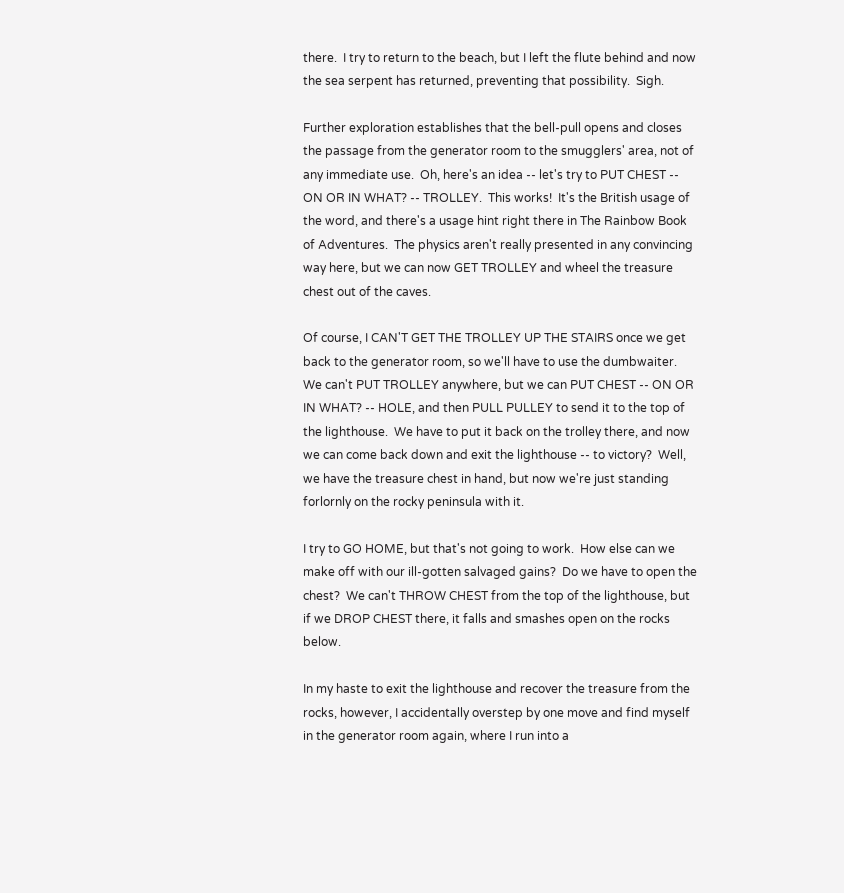there.  I try to return to the beach, but I left the flute behind and now the sea serpent has returned, preventing that possibility.  Sigh.

Further exploration establishes that the bell-pull opens and closes the passage from the generator room to the smugglers' area, not of any immediate use.  Oh, here's an idea -- let's try to PUT CHEST -- ON OR IN WHAT? -- TROLLEY.  This works!  It's the British usage of the word, and there's a usage hint right there in The Rainbow Book of Adventures.  The physics aren't really presented in any convincing way here, but we can now GET TROLLEY and wheel the treasure chest out of the caves.

Of course, I CAN'T GET THE TROLLEY UP THE STAIRS once we get back to the generator room, so we'll have to use the dumbwaiter.  We can't PUT TROLLEY anywhere, but we can PUT CHEST -- ON OR IN WHAT? -- HOLE, and then PULL PULLEY to send it to the top of the lighthouse.  We have to put it back on the trolley there, and now we can come back down and exit the lighthouse -- to victory?  Well, we have the treasure chest in hand, but now we're just standing forlornly on the rocky peninsula with it.

I try to GO HOME, but that's not going to work.  How else can we make off with our ill-gotten salvaged gains?  Do we have to open the chest?  We can't THROW CHEST from the top of the lighthouse, but if we DROP CHEST there, it falls and smashes open on the rocks below.

In my haste to exit the lighthouse and recover the treasure from the rocks, however, I accidentally overstep by one move and find myself in the generator room again, where I run into a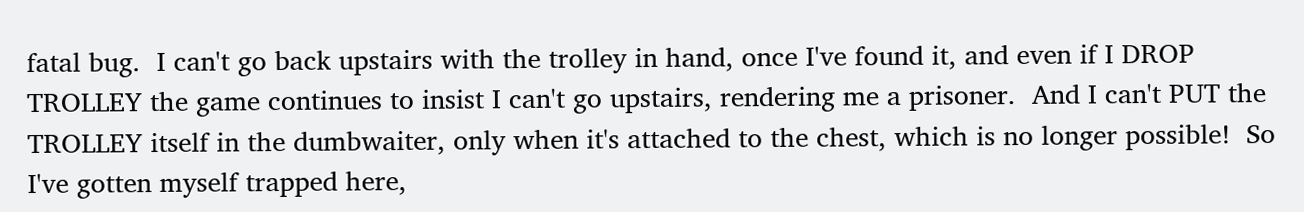fatal bug.  I can't go back upstairs with the trolley in hand, once I've found it, and even if I DROP TROLLEY the game continues to insist I can't go upstairs, rendering me a prisoner.  And I can't PUT the TROLLEY itself in the dumbwaiter, only when it's attached to the chest, which is no longer possible!  So I've gotten myself trapped here,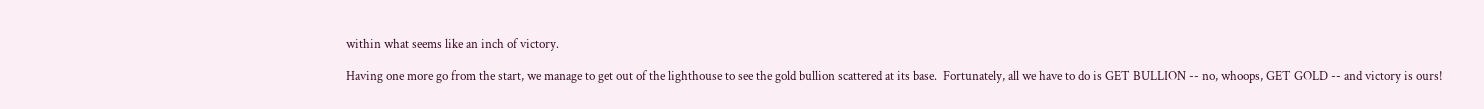within what seems like an inch of victory.

Having one more go from the start, we manage to get out of the lighthouse to see the gold bullion scattered at its base.  Fortunately, all we have to do is GET BULLION -- no, whoops, GET GOLD -- and victory is ours!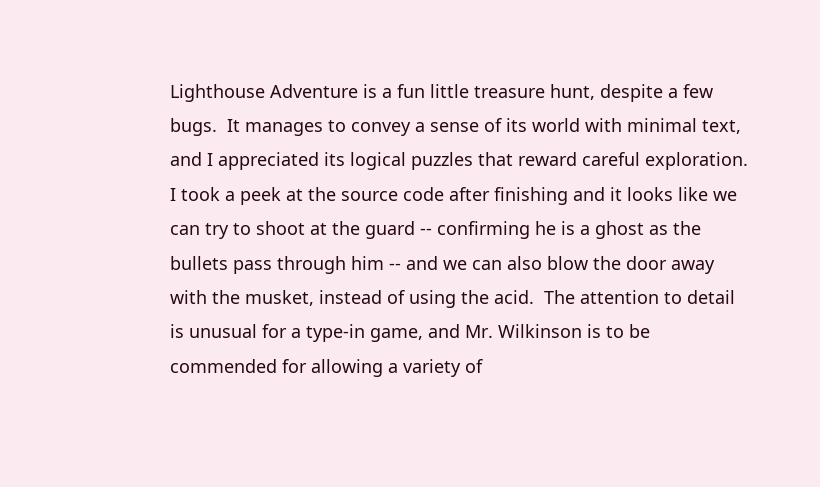Lighthouse Adventure is a fun little treasure hunt, despite a few bugs.  It manages to convey a sense of its world with minimal text, and I appreciated its logical puzzles that reward careful exploration.  I took a peek at the source code after finishing and it looks like we can try to shoot at the guard -- confirming he is a ghost as the bullets pass through him -- and we can also blow the door away with the musket, instead of using the acid.  The attention to detail is unusual for a type-in game, and Mr. Wilkinson is to be commended for allowing a variety of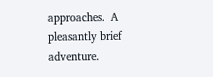approaches.  A pleasantly brief adventure.